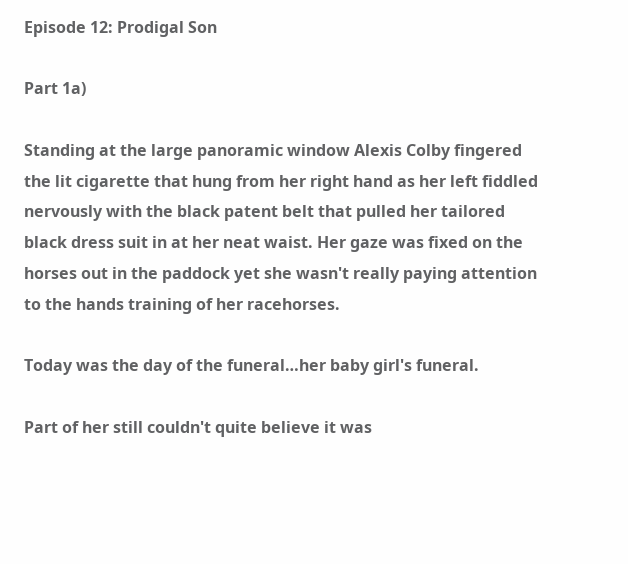Episode 12: Prodigal Son

Part 1a)

Standing at the large panoramic window Alexis Colby fingered the lit cigarette that hung from her right hand as her left fiddled nervously with the black patent belt that pulled her tailored black dress suit in at her neat waist. Her gaze was fixed on the horses out in the paddock yet she wasn't really paying attention to the hands training of her racehorses.

Today was the day of the funeral…her baby girl's funeral.

Part of her still couldn't quite believe it was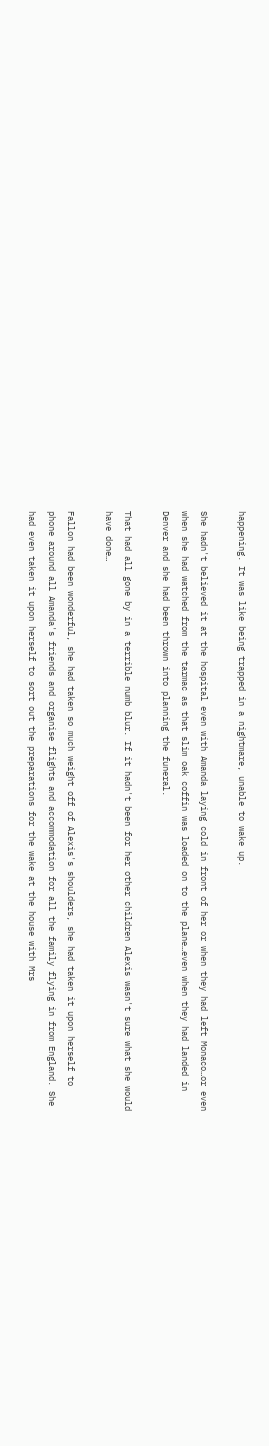happening. It was like being trapped in a nightmare, unable to wake up.

She hadn't believed it at the hospital even with Amanda laying cold in front of her or when they had left Monaco…or even when she had watched from the tarmac as that slim oak coffin was loaded on to the plane…even when they had landed in Denver and she had been thrown into planning the funeral.

That had all gone by in a terrible numb blur. If it hadn't been for her other children Alexis wasn't sure what she would have done…

Fallon had been wonderful, she had taken so much weight off of Alexis's shoulders, she had taken it upon herself to phone around all Amanda's friends and organise flights and accommodation for all the family flying in from England. She had even taken it upon herself to sort out the preparations for the wake at the house with Mrs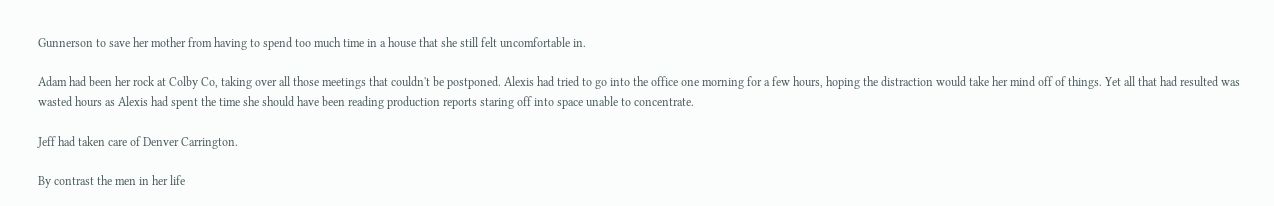Gunnerson to save her mother from having to spend too much time in a house that she still felt uncomfortable in.

Adam had been her rock at Colby Co, taking over all those meetings that couldn't be postponed. Alexis had tried to go into the office one morning for a few hours, hoping the distraction would take her mind off of things. Yet all that had resulted was wasted hours as Alexis had spent the time she should have been reading production reports staring off into space unable to concentrate.

Jeff had taken care of Denver Carrington.

By contrast the men in her life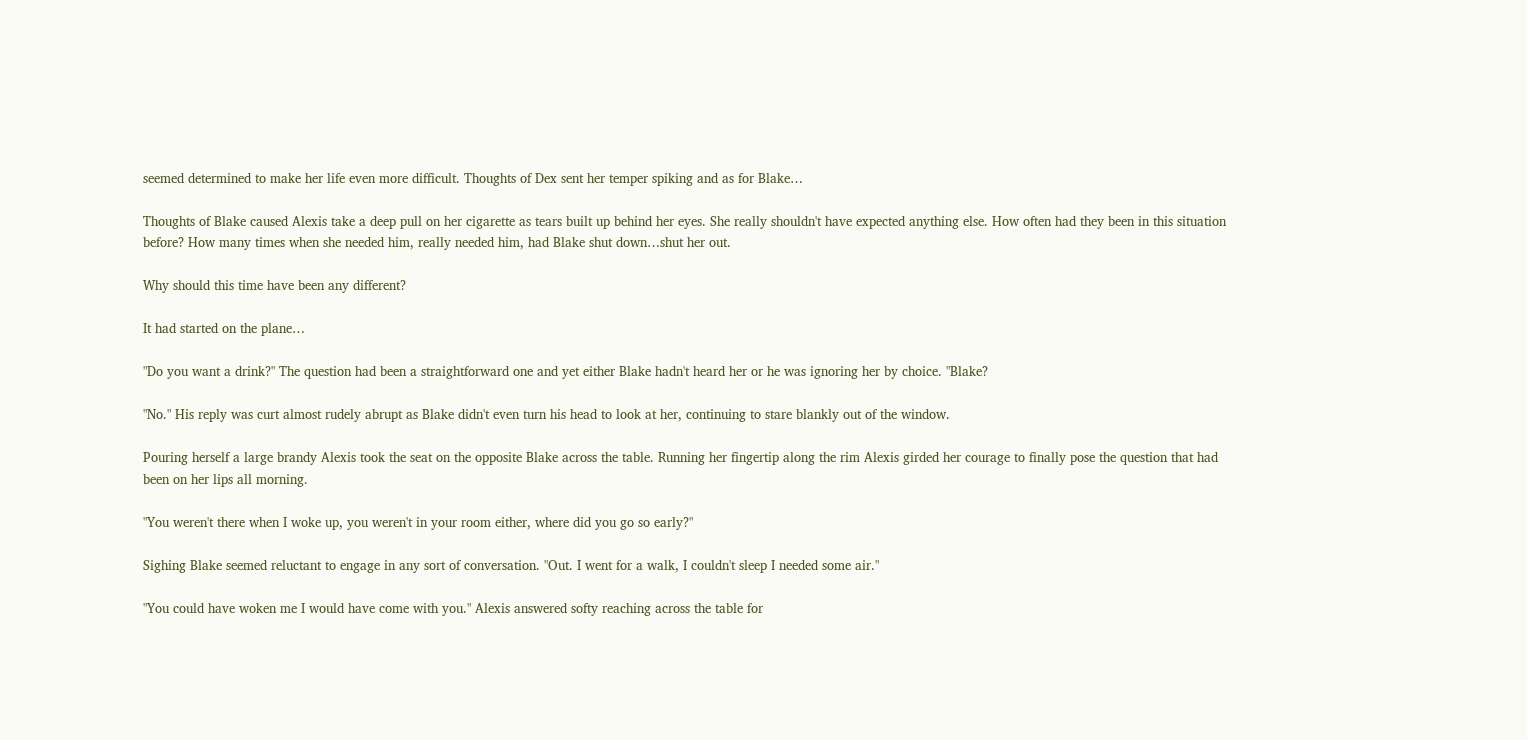seemed determined to make her life even more difficult. Thoughts of Dex sent her temper spiking and as for Blake…

Thoughts of Blake caused Alexis take a deep pull on her cigarette as tears built up behind her eyes. She really shouldn't have expected anything else. How often had they been in this situation before? How many times when she needed him, really needed him, had Blake shut down…shut her out.

Why should this time have been any different?

It had started on the plane…

"Do you want a drink?" The question had been a straightforward one and yet either Blake hadn't heard her or he was ignoring her by choice. "Blake?

"No." His reply was curt almost rudely abrupt as Blake didn't even turn his head to look at her, continuing to stare blankly out of the window.

Pouring herself a large brandy Alexis took the seat on the opposite Blake across the table. Running her fingertip along the rim Alexis girded her courage to finally pose the question that had been on her lips all morning.

"You weren't there when I woke up, you weren't in your room either, where did you go so early?"

Sighing Blake seemed reluctant to engage in any sort of conversation. "Out. I went for a walk, I couldn't sleep I needed some air."

"You could have woken me I would have come with you." Alexis answered softy reaching across the table for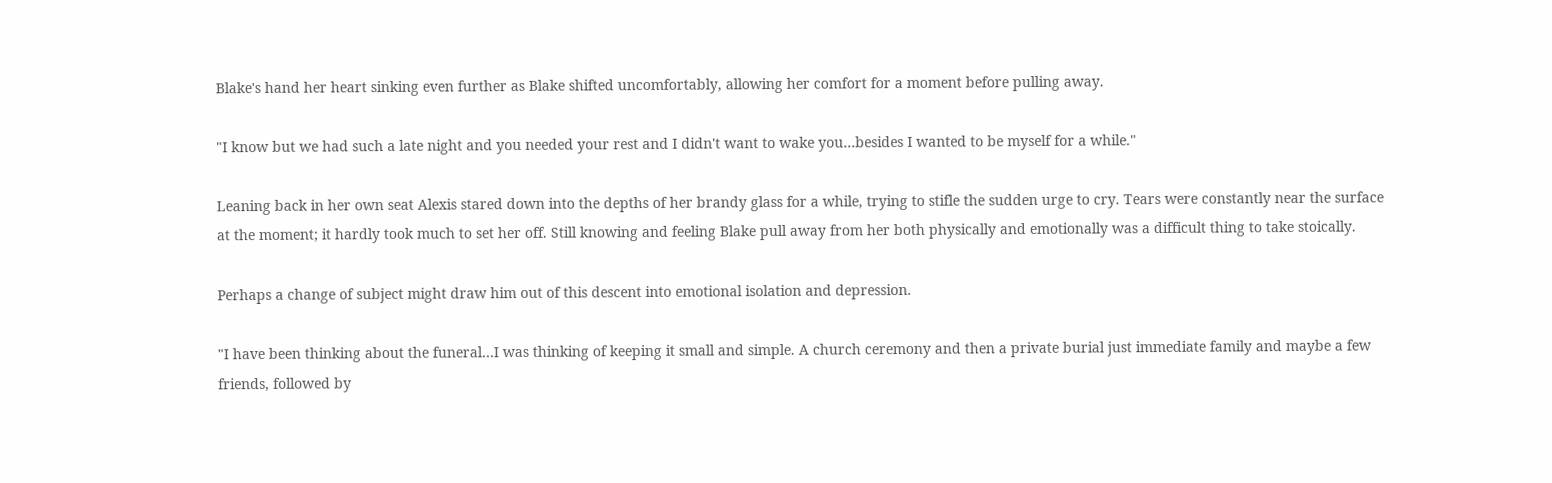Blake's hand her heart sinking even further as Blake shifted uncomfortably, allowing her comfort for a moment before pulling away.

"I know but we had such a late night and you needed your rest and I didn't want to wake you…besides I wanted to be myself for a while."

Leaning back in her own seat Alexis stared down into the depths of her brandy glass for a while, trying to stifle the sudden urge to cry. Tears were constantly near the surface at the moment; it hardly took much to set her off. Still knowing and feeling Blake pull away from her both physically and emotionally was a difficult thing to take stoically.

Perhaps a change of subject might draw him out of this descent into emotional isolation and depression.

"I have been thinking about the funeral…I was thinking of keeping it small and simple. A church ceremony and then a private burial just immediate family and maybe a few friends, followed by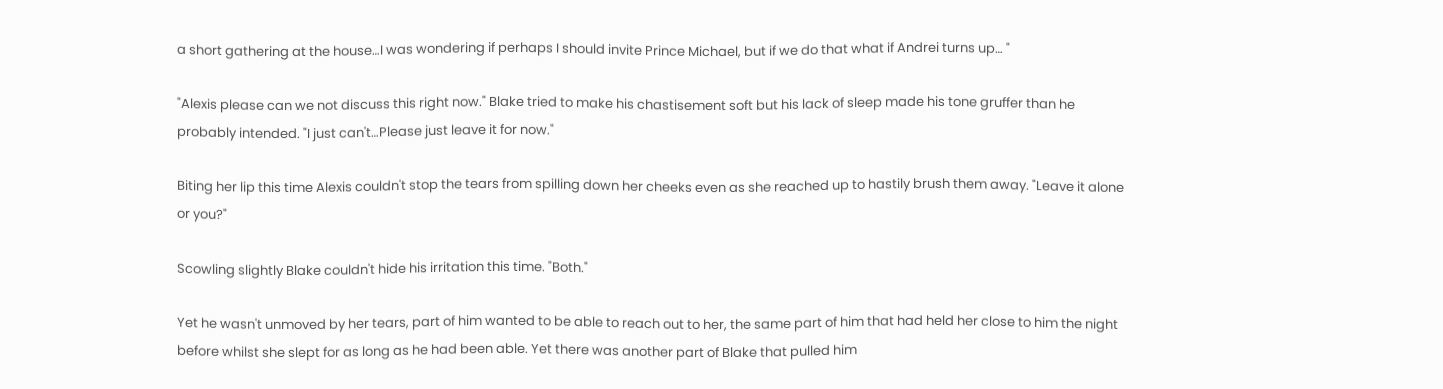a short gathering at the house…I was wondering if perhaps I should invite Prince Michael, but if we do that what if Andrei turns up… "

"Alexis please can we not discuss this right now." Blake tried to make his chastisement soft but his lack of sleep made his tone gruffer than he probably intended. "I just can't…Please just leave it for now."

Biting her lip this time Alexis couldn't stop the tears from spilling down her cheeks even as she reached up to hastily brush them away. "Leave it alone or you?"

Scowling slightly Blake couldn't hide his irritation this time. "Both."

Yet he wasn't unmoved by her tears, part of him wanted to be able to reach out to her, the same part of him that had held her close to him the night before whilst she slept for as long as he had been able. Yet there was another part of Blake that pulled him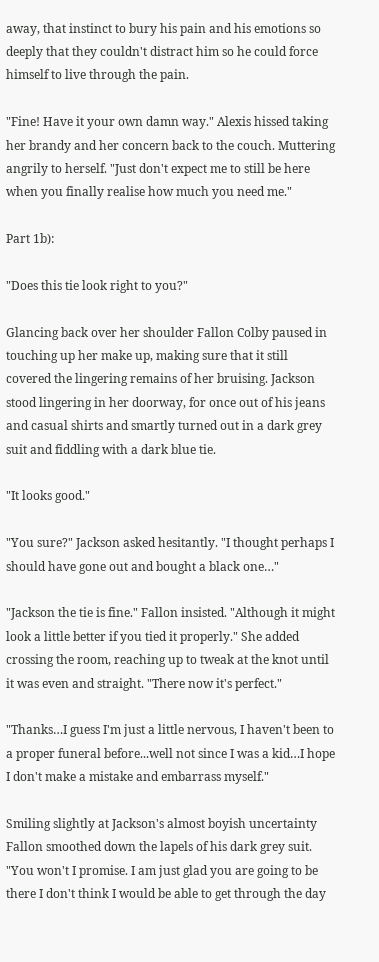away, that instinct to bury his pain and his emotions so deeply that they couldn't distract him so he could force himself to live through the pain.

"Fine! Have it your own damn way." Alexis hissed taking her brandy and her concern back to the couch. Muttering angrily to herself. "Just don't expect me to still be here when you finally realise how much you need me."

Part 1b):

"Does this tie look right to you?"

Glancing back over her shoulder Fallon Colby paused in touching up her make up, making sure that it still covered the lingering remains of her bruising. Jackson stood lingering in her doorway, for once out of his jeans and casual shirts and smartly turned out in a dark grey suit and fiddling with a dark blue tie.

"It looks good."

"You sure?" Jackson asked hesitantly. "I thought perhaps I should have gone out and bought a black one…"

"Jackson the tie is fine." Fallon insisted. "Although it might look a little better if you tied it properly." She added crossing the room, reaching up to tweak at the knot until it was even and straight. "There now it's perfect."

"Thanks…I guess I'm just a little nervous, I haven't been to a proper funeral before...well not since I was a kid…I hope I don't make a mistake and embarrass myself."

Smiling slightly at Jackson's almost boyish uncertainty Fallon smoothed down the lapels of his dark grey suit. "You won't I promise. I am just glad you are going to be there I don't think I would be able to get through the day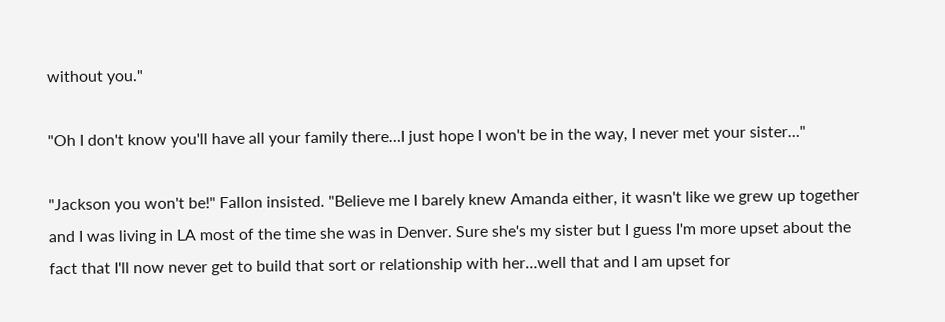without you."

"Oh I don't know you'll have all your family there…I just hope I won't be in the way, I never met your sister…"

"Jackson you won't be!" Fallon insisted. "Believe me I barely knew Amanda either, it wasn't like we grew up together and I was living in LA most of the time she was in Denver. Sure she's my sister but I guess I'm more upset about the fact that I'll now never get to build that sort or relationship with her…well that and I am upset for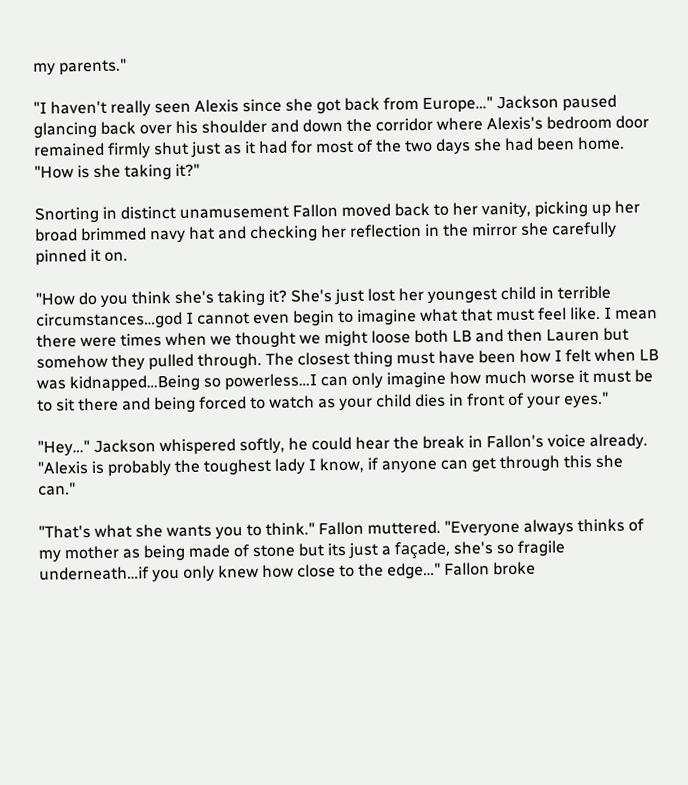my parents."

"I haven't really seen Alexis since she got back from Europe…" Jackson paused glancing back over his shoulder and down the corridor where Alexis's bedroom door remained firmly shut just as it had for most of the two days she had been home. "How is she taking it?"

Snorting in distinct unamusement Fallon moved back to her vanity, picking up her broad brimmed navy hat and checking her reflection in the mirror she carefully pinned it on.

"How do you think she's taking it? She's just lost her youngest child in terrible circumstances…god I cannot even begin to imagine what that must feel like. I mean there were times when we thought we might loose both LB and then Lauren but somehow they pulled through. The closest thing must have been how I felt when LB was kidnapped…Being so powerless…I can only imagine how much worse it must be to sit there and being forced to watch as your child dies in front of your eyes."

"Hey…" Jackson whispered softly, he could hear the break in Fallon's voice already. "Alexis is probably the toughest lady I know, if anyone can get through this she can."

"That's what she wants you to think." Fallon muttered. "Everyone always thinks of my mother as being made of stone but its just a façade, she's so fragile underneath…if you only knew how close to the edge…" Fallon broke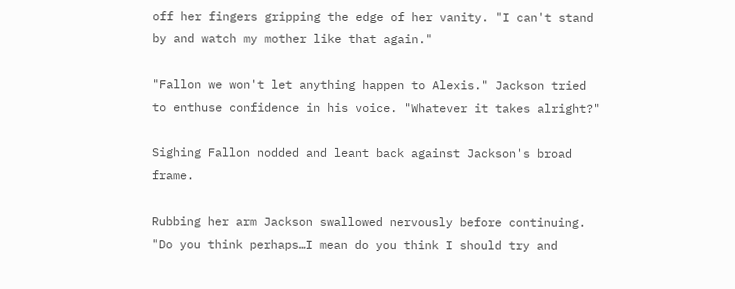off her fingers gripping the edge of her vanity. "I can't stand by and watch my mother like that again."

"Fallon we won't let anything happen to Alexis." Jackson tried to enthuse confidence in his voice. "Whatever it takes alright?"

Sighing Fallon nodded and leant back against Jackson's broad frame.

Rubbing her arm Jackson swallowed nervously before continuing. "Do you think perhaps…I mean do you think I should try and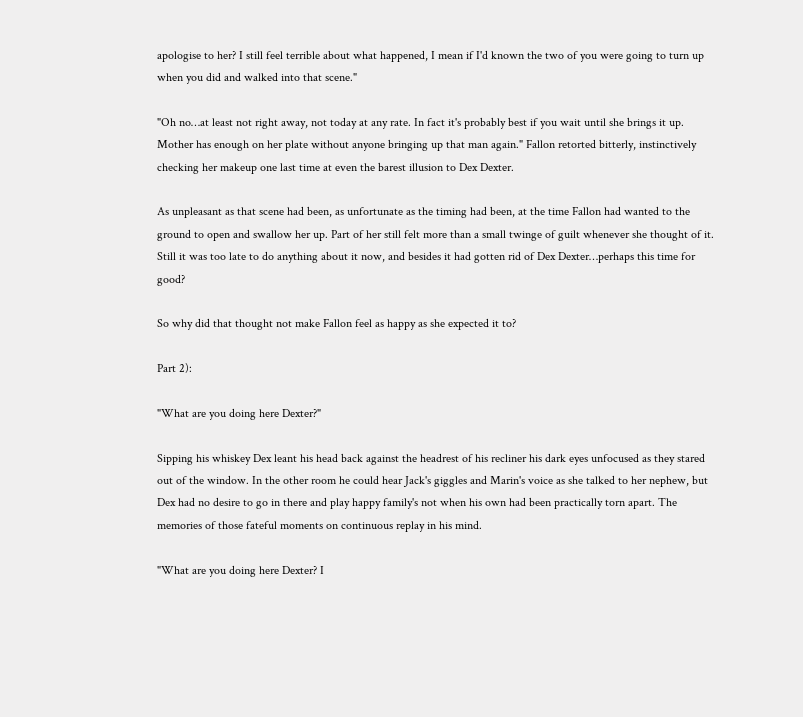apologise to her? I still feel terrible about what happened, I mean if I'd known the two of you were going to turn up when you did and walked into that scene."

"Oh no…at least not right away, not today at any rate. In fact it's probably best if you wait until she brings it up. Mother has enough on her plate without anyone bringing up that man again." Fallon retorted bitterly, instinctively checking her makeup one last time at even the barest illusion to Dex Dexter.

As unpleasant as that scene had been, as unfortunate as the timing had been, at the time Fallon had wanted to the ground to open and swallow her up. Part of her still felt more than a small twinge of guilt whenever she thought of it. Still it was too late to do anything about it now, and besides it had gotten rid of Dex Dexter…perhaps this time for good?

So why did that thought not make Fallon feel as happy as she expected it to?

Part 2):

"What are you doing here Dexter?"

Sipping his whiskey Dex leant his head back against the headrest of his recliner his dark eyes unfocused as they stared out of the window. In the other room he could hear Jack's giggles and Marin's voice as she talked to her nephew, but Dex had no desire to go in there and play happy family's not when his own had been practically torn apart. The memories of those fateful moments on continuous replay in his mind.

"What are you doing here Dexter? I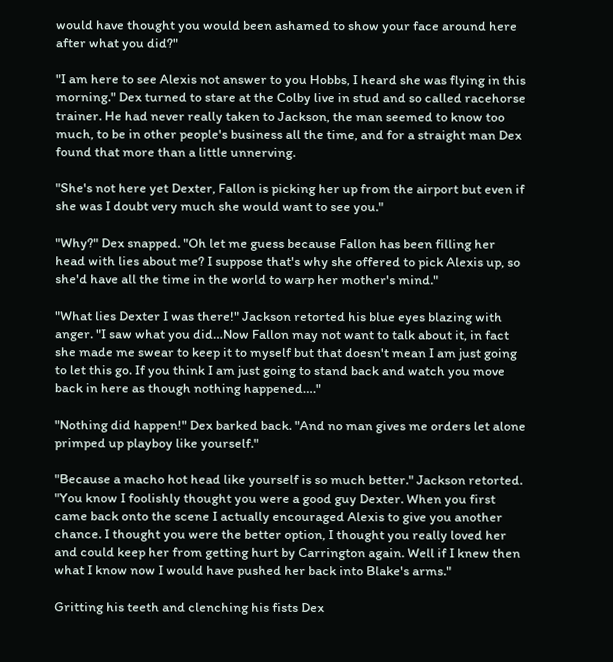would have thought you would been ashamed to show your face around here after what you did?"

"I am here to see Alexis not answer to you Hobbs, I heard she was flying in this morning." Dex turned to stare at the Colby live in stud and so called racehorse trainer. He had never really taken to Jackson, the man seemed to know too much, to be in other people's business all the time, and for a straight man Dex found that more than a little unnerving.

"She's not here yet Dexter, Fallon is picking her up from the airport but even if she was I doubt very much she would want to see you."

"Why?" Dex snapped. "Oh let me guess because Fallon has been filling her head with lies about me? I suppose that's why she offered to pick Alexis up, so she'd have all the time in the world to warp her mother's mind."

"What lies Dexter I was there!" Jackson retorted his blue eyes blazing with anger. "I saw what you did…Now Fallon may not want to talk about it, in fact she made me swear to keep it to myself but that doesn't mean I am just going to let this go. If you think I am just going to stand back and watch you move back in here as though nothing happened…."

"Nothing did happen!" Dex barked back. "And no man gives me orders let alone primped up playboy like yourself."

"Because a macho hot head like yourself is so much better." Jackson retorted. "You know I foolishly thought you were a good guy Dexter. When you first came back onto the scene I actually encouraged Alexis to give you another chance. I thought you were the better option, I thought you really loved her and could keep her from getting hurt by Carrington again. Well if I knew then what I know now I would have pushed her back into Blake's arms."

Gritting his teeth and clenching his fists Dex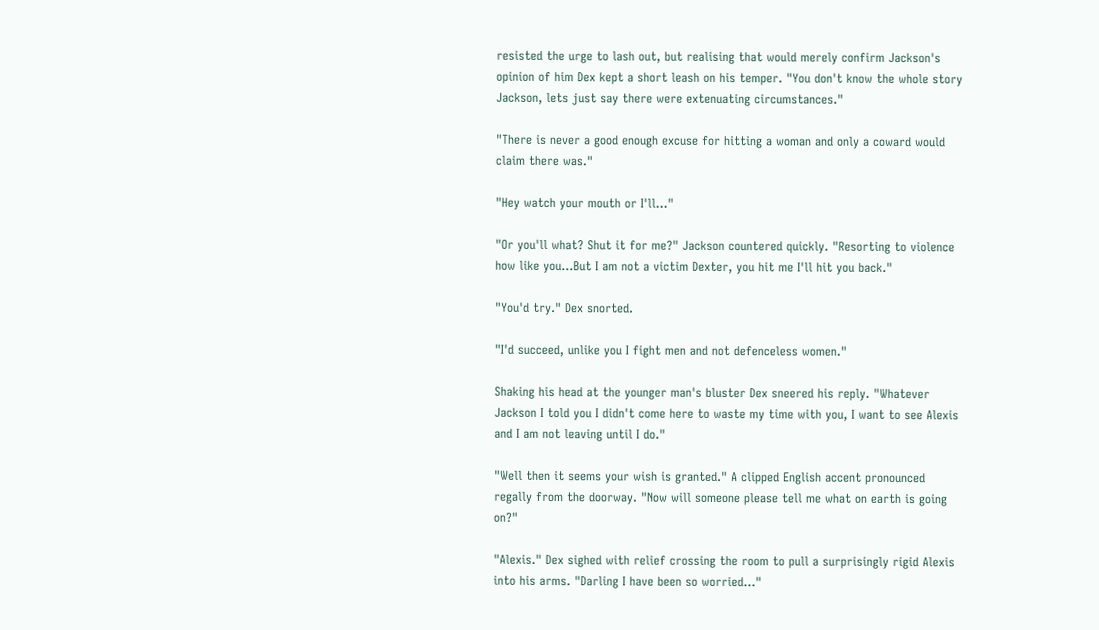resisted the urge to lash out, but realising that would merely confirm Jackson's opinion of him Dex kept a short leash on his temper. "You don't know the whole story Jackson, lets just say there were extenuating circumstances."

"There is never a good enough excuse for hitting a woman and only a coward would claim there was."

"Hey watch your mouth or I'll…"

"Or you'll what? Shut it for me?" Jackson countered quickly. "Resorting to violence how like you…But I am not a victim Dexter, you hit me I'll hit you back."

"You'd try." Dex snorted.

"I'd succeed, unlike you I fight men and not defenceless women."

Shaking his head at the younger man's bluster Dex sneered his reply. "Whatever Jackson I told you I didn't come here to waste my time with you, I want to see Alexis and I am not leaving until I do."

"Well then it seems your wish is granted." A clipped English accent pronounced regally from the doorway. "Now will someone please tell me what on earth is going on?"

"Alexis." Dex sighed with relief crossing the room to pull a surprisingly rigid Alexis into his arms. "Darling I have been so worried…"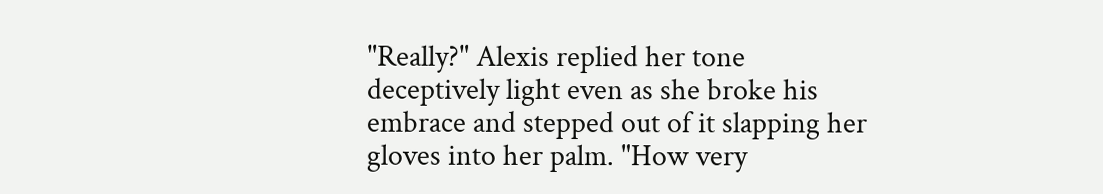"Really?" Alexis replied her tone deceptively light even as she broke his embrace and stepped out of it slapping her gloves into her palm. "How very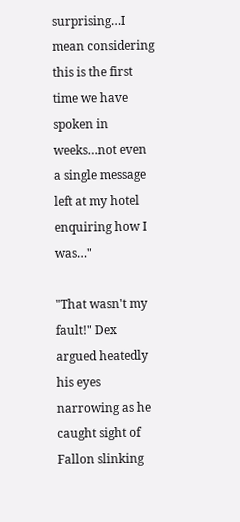surprising…I mean considering this is the first time we have spoken in weeks…not even a single message left at my hotel enquiring how I was…"

"That wasn't my fault!" Dex argued heatedly his eyes narrowing as he caught sight of Fallon slinking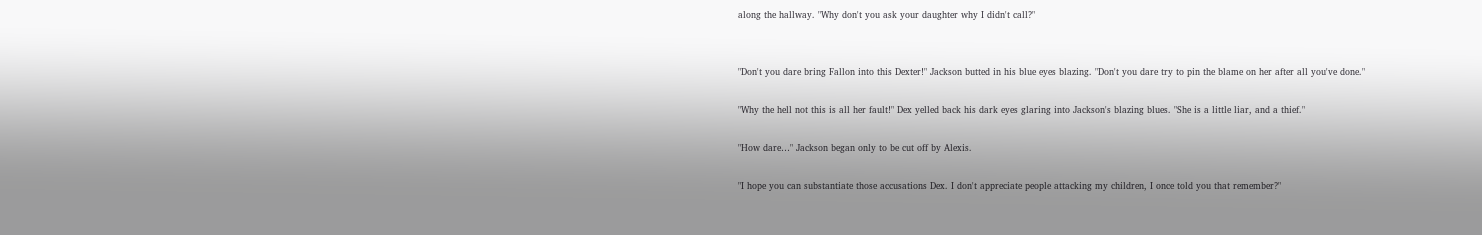along the hallway. "Why don't you ask your daughter why I didn't call?"


"Don't you dare bring Fallon into this Dexter!" Jackson butted in his blue eyes blazing. "Don't you dare try to pin the blame on her after all you've done."

"Why the hell not this is all her fault!" Dex yelled back his dark eyes glaring into Jackson's blazing blues. "She is a little liar, and a thief."

"How dare…" Jackson began only to be cut off by Alexis.

"I hope you can substantiate those accusations Dex. I don't appreciate people attacking my children, I once told you that remember?"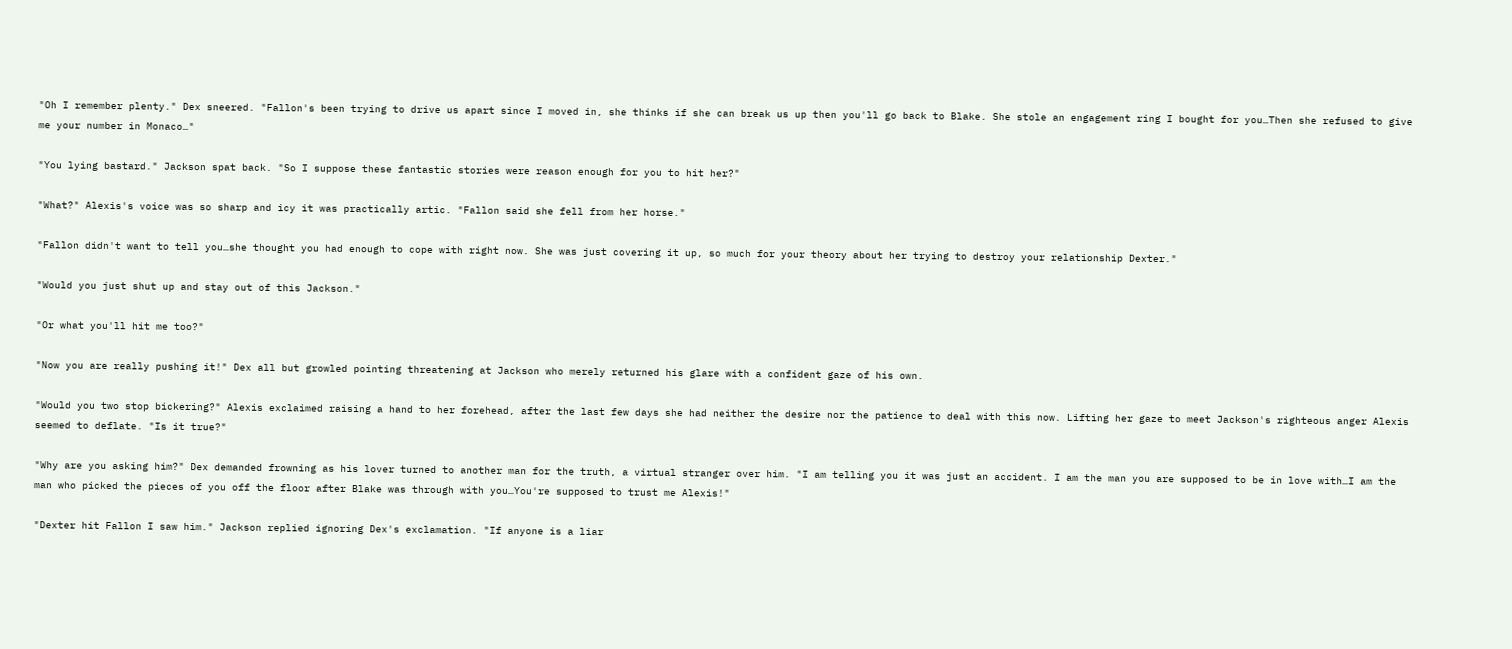"Oh I remember plenty." Dex sneered. "Fallon's been trying to drive us apart since I moved in, she thinks if she can break us up then you'll go back to Blake. She stole an engagement ring I bought for you…Then she refused to give me your number in Monaco…"

"You lying bastard." Jackson spat back. "So I suppose these fantastic stories were reason enough for you to hit her?"

"What?" Alexis's voice was so sharp and icy it was practically artic. "Fallon said she fell from her horse."

"Fallon didn't want to tell you…she thought you had enough to cope with right now. She was just covering it up, so much for your theory about her trying to destroy your relationship Dexter."

"Would you just shut up and stay out of this Jackson."

"Or what you'll hit me too?"

"Now you are really pushing it!" Dex all but growled pointing threatening at Jackson who merely returned his glare with a confident gaze of his own.

"Would you two stop bickering?" Alexis exclaimed raising a hand to her forehead, after the last few days she had neither the desire nor the patience to deal with this now. Lifting her gaze to meet Jackson's righteous anger Alexis seemed to deflate. "Is it true?"

"Why are you asking him?" Dex demanded frowning as his lover turned to another man for the truth, a virtual stranger over him. "I am telling you it was just an accident. I am the man you are supposed to be in love with…I am the man who picked the pieces of you off the floor after Blake was through with you…You're supposed to trust me Alexis!"

"Dexter hit Fallon I saw him." Jackson replied ignoring Dex's exclamation. "If anyone is a liar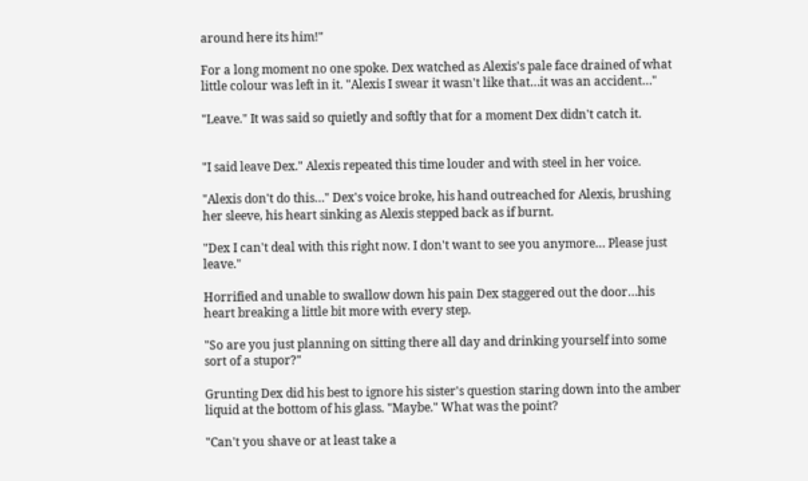around here its him!"

For a long moment no one spoke. Dex watched as Alexis's pale face drained of what little colour was left in it. "Alexis I swear it wasn't like that…it was an accident…"

"Leave." It was said so quietly and softly that for a moment Dex didn't catch it.


"I said leave Dex." Alexis repeated this time louder and with steel in her voice.

"Alexis don't do this…" Dex's voice broke, his hand outreached for Alexis, brushing her sleeve, his heart sinking as Alexis stepped back as if burnt.

"Dex I can't deal with this right now. I don't want to see you anymore… Please just leave."

Horrified and unable to swallow down his pain Dex staggered out the door…his heart breaking a little bit more with every step.

"So are you just planning on sitting there all day and drinking yourself into some sort of a stupor?"

Grunting Dex did his best to ignore his sister's question staring down into the amber liquid at the bottom of his glass. "Maybe." What was the point?

"Can't you shave or at least take a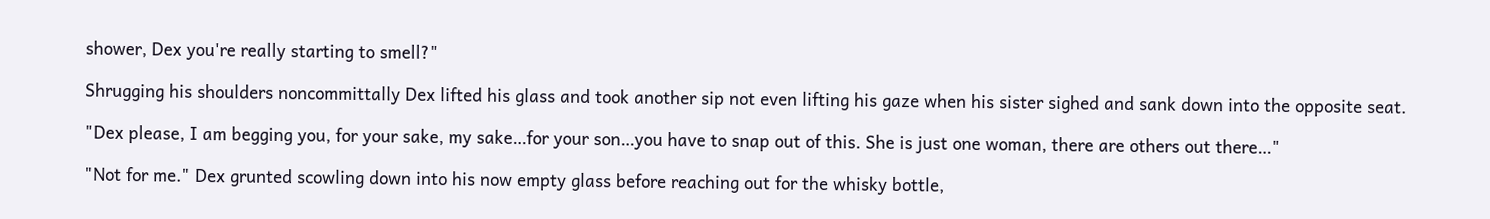shower, Dex you're really starting to smell?"

Shrugging his shoulders noncommittally Dex lifted his glass and took another sip not even lifting his gaze when his sister sighed and sank down into the opposite seat.

"Dex please, I am begging you, for your sake, my sake…for your son…you have to snap out of this. She is just one woman, there are others out there…"

"Not for me." Dex grunted scowling down into his now empty glass before reaching out for the whisky bottle,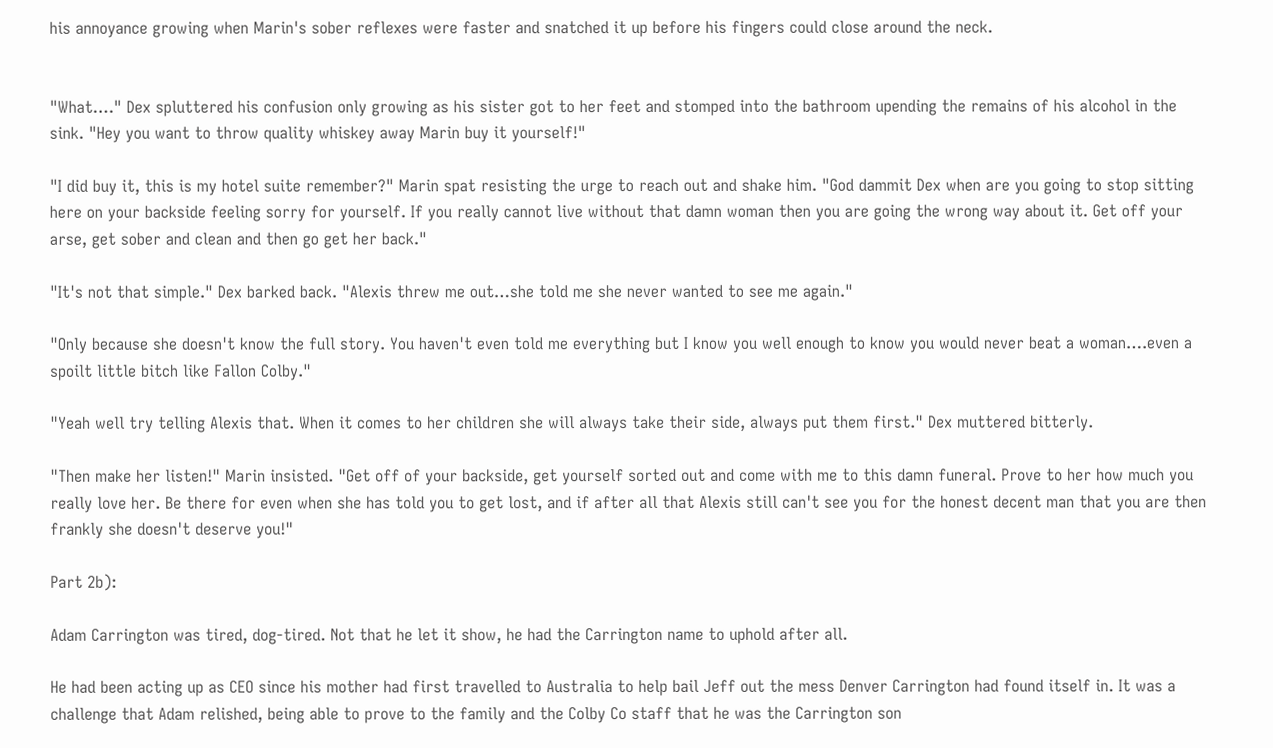his annoyance growing when Marin's sober reflexes were faster and snatched it up before his fingers could close around the neck.


"What…." Dex spluttered his confusion only growing as his sister got to her feet and stomped into the bathroom upending the remains of his alcohol in the sink. "Hey you want to throw quality whiskey away Marin buy it yourself!"

"I did buy it, this is my hotel suite remember?" Marin spat resisting the urge to reach out and shake him. "God dammit Dex when are you going to stop sitting here on your backside feeling sorry for yourself. If you really cannot live without that damn woman then you are going the wrong way about it. Get off your arse, get sober and clean and then go get her back."

"It's not that simple." Dex barked back. "Alexis threw me out…she told me she never wanted to see me again."

"Only because she doesn't know the full story. You haven't even told me everything but I know you well enough to know you would never beat a woman….even a spoilt little bitch like Fallon Colby."

"Yeah well try telling Alexis that. When it comes to her children she will always take their side, always put them first." Dex muttered bitterly.

"Then make her listen!" Marin insisted. "Get off of your backside, get yourself sorted out and come with me to this damn funeral. Prove to her how much you really love her. Be there for even when she has told you to get lost, and if after all that Alexis still can't see you for the honest decent man that you are then frankly she doesn't deserve you!"

Part 2b):

Adam Carrington was tired, dog-tired. Not that he let it show, he had the Carrington name to uphold after all.

He had been acting up as CEO since his mother had first travelled to Australia to help bail Jeff out the mess Denver Carrington had found itself in. It was a challenge that Adam relished, being able to prove to the family and the Colby Co staff that he was the Carrington son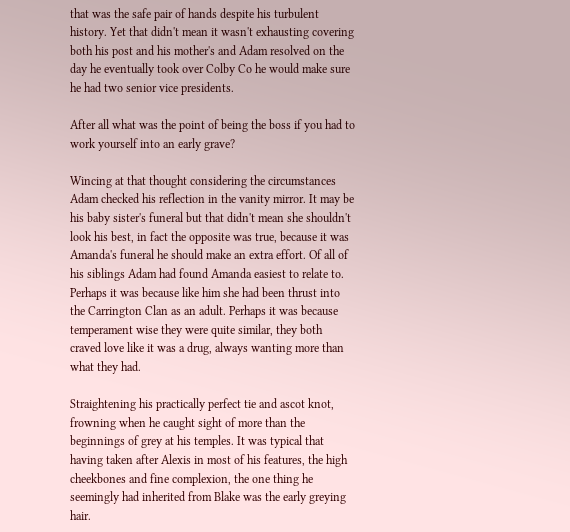that was the safe pair of hands despite his turbulent history. Yet that didn't mean it wasn't exhausting covering both his post and his mother's and Adam resolved on the day he eventually took over Colby Co he would make sure he had two senior vice presidents.

After all what was the point of being the boss if you had to work yourself into an early grave?

Wincing at that thought considering the circumstances Adam checked his reflection in the vanity mirror. It may be his baby sister's funeral but that didn't mean she shouldn't look his best, in fact the opposite was true, because it was Amanda's funeral he should make an extra effort. Of all of his siblings Adam had found Amanda easiest to relate to. Perhaps it was because like him she had been thrust into the Carrington Clan as an adult. Perhaps it was because temperament wise they were quite similar, they both craved love like it was a drug, always wanting more than what they had.

Straightening his practically perfect tie and ascot knot, frowning when he caught sight of more than the beginnings of grey at his temples. It was typical that having taken after Alexis in most of his features, the high cheekbones and fine complexion, the one thing he seemingly had inherited from Blake was the early greying hair.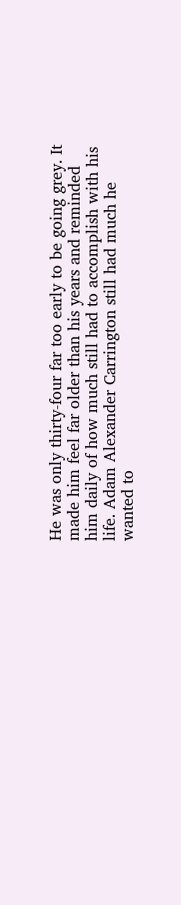He was only thirty-four far too early to be going grey. It made him feel far older than his years and reminded him daily of how much still had to accomplish with his life. Adam Alexander Carrington still had much he wanted to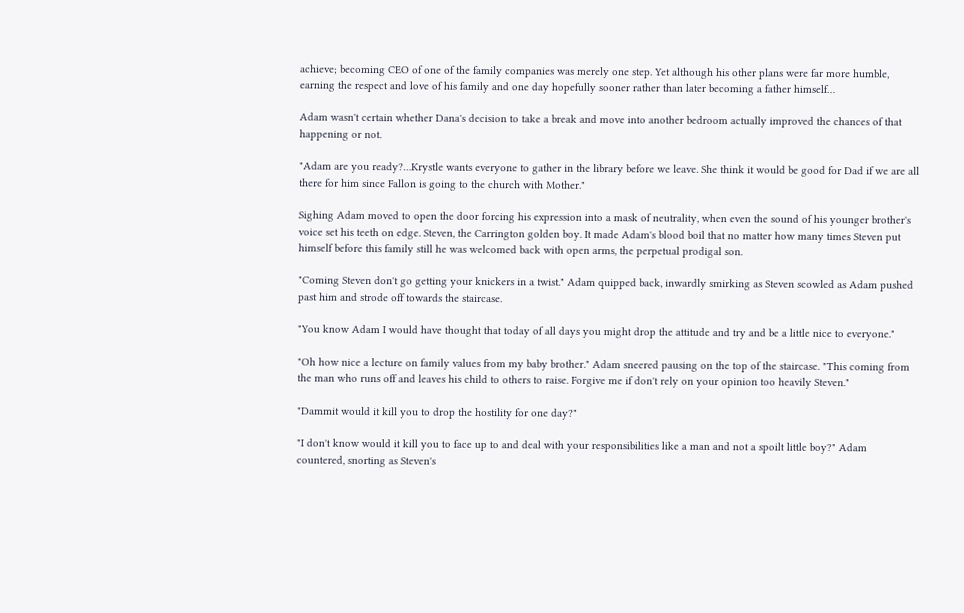achieve; becoming CEO of one of the family companies was merely one step. Yet although his other plans were far more humble, earning the respect and love of his family and one day hopefully sooner rather than later becoming a father himself…

Adam wasn't certain whether Dana's decision to take a break and move into another bedroom actually improved the chances of that happening or not.

"Adam are you ready?…Krystle wants everyone to gather in the library before we leave. She think it would be good for Dad if we are all there for him since Fallon is going to the church with Mother."

Sighing Adam moved to open the door forcing his expression into a mask of neutrality, when even the sound of his younger brother's voice set his teeth on edge. Steven, the Carrington golden boy. It made Adam's blood boil that no matter how many times Steven put himself before this family still he was welcomed back with open arms, the perpetual prodigal son.

"Coming Steven don't go getting your knickers in a twist." Adam quipped back, inwardly smirking as Steven scowled as Adam pushed past him and strode off towards the staircase.

"You know Adam I would have thought that today of all days you might drop the attitude and try and be a little nice to everyone."

"Oh how nice a lecture on family values from my baby brother." Adam sneered pausing on the top of the staircase. "This coming from the man who runs off and leaves his child to others to raise. Forgive me if don't rely on your opinion too heavily Steven."

"Dammit would it kill you to drop the hostility for one day?"

"I don't know would it kill you to face up to and deal with your responsibilities like a man and not a spoilt little boy?" Adam countered, snorting as Steven's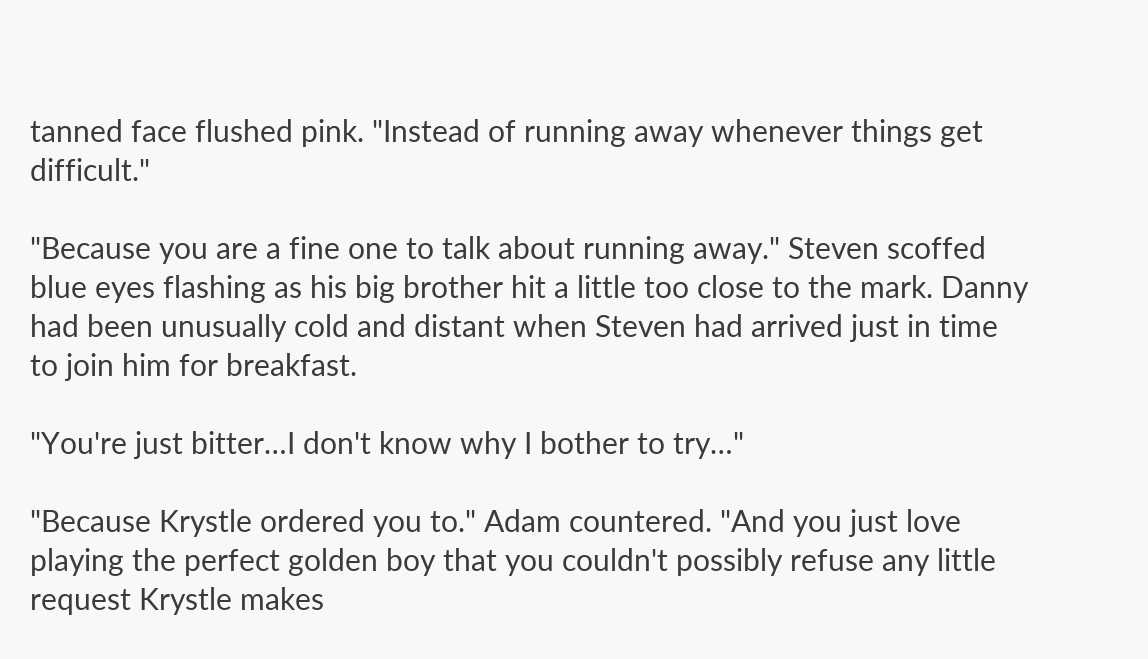tanned face flushed pink. "Instead of running away whenever things get difficult."

"Because you are a fine one to talk about running away." Steven scoffed blue eyes flashing as his big brother hit a little too close to the mark. Danny had been unusually cold and distant when Steven had arrived just in time to join him for breakfast.

"You're just bitter…I don't know why I bother to try…"

"Because Krystle ordered you to." Adam countered. "And you just love playing the perfect golden boy that you couldn't possibly refuse any little request Krystle makes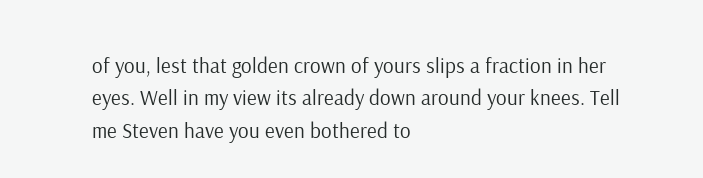of you, lest that golden crown of yours slips a fraction in her eyes. Well in my view its already down around your knees. Tell me Steven have you even bothered to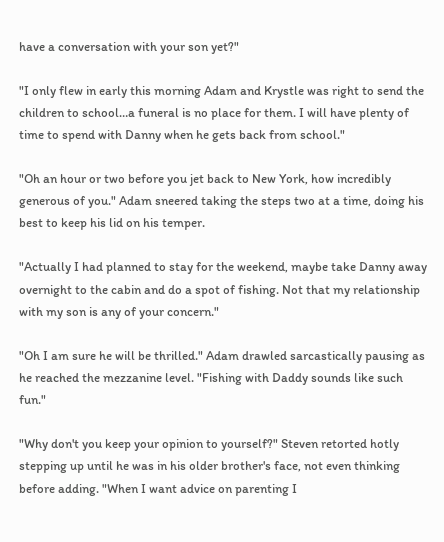have a conversation with your son yet?"

"I only flew in early this morning Adam and Krystle was right to send the children to school…a funeral is no place for them. I will have plenty of time to spend with Danny when he gets back from school."

"Oh an hour or two before you jet back to New York, how incredibly generous of you." Adam sneered taking the steps two at a time, doing his best to keep his lid on his temper.

"Actually I had planned to stay for the weekend, maybe take Danny away overnight to the cabin and do a spot of fishing. Not that my relationship with my son is any of your concern."

"Oh I am sure he will be thrilled." Adam drawled sarcastically pausing as he reached the mezzanine level. "Fishing with Daddy sounds like such fun."

"Why don't you keep your opinion to yourself?" Steven retorted hotly stepping up until he was in his older brother's face, not even thinking before adding. "When I want advice on parenting I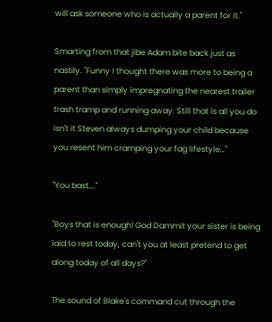will ask someone who is actually a parent for it."

Smarting from that jibe Adam bite back just as nastily. "Funny I thought there was more to being a parent than simply impregnating the nearest trailer trash tramp and running away. Still that is all you do isn't it Steven always dumping your child because you resent him cramping your fag lifestyle…"

"You bast…."

"Boys that is enough! God Dammit your sister is being laid to rest today, can't you at least pretend to get along today of all days?"

The sound of Blake's command cut through the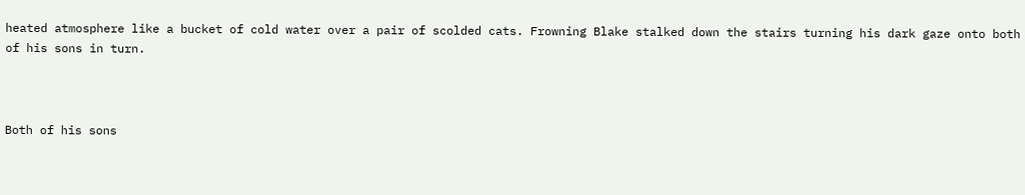heated atmosphere like a bucket of cold water over a pair of scolded cats. Frowning Blake stalked down the stairs turning his dark gaze onto both of his sons in turn.



Both of his sons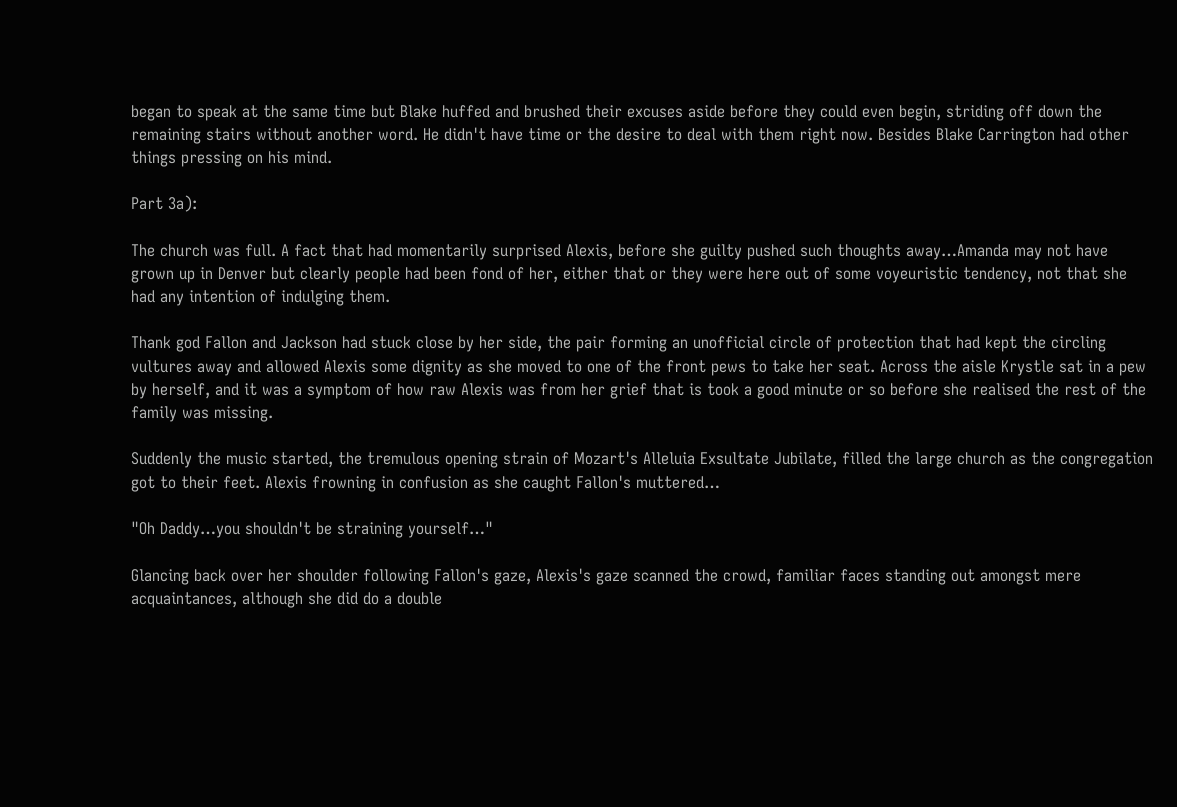began to speak at the same time but Blake huffed and brushed their excuses aside before they could even begin, striding off down the remaining stairs without another word. He didn't have time or the desire to deal with them right now. Besides Blake Carrington had other things pressing on his mind.

Part 3a):

The church was full. A fact that had momentarily surprised Alexis, before she guilty pushed such thoughts away…Amanda may not have grown up in Denver but clearly people had been fond of her, either that or they were here out of some voyeuristic tendency, not that she had any intention of indulging them.

Thank god Fallon and Jackson had stuck close by her side, the pair forming an unofficial circle of protection that had kept the circling vultures away and allowed Alexis some dignity as she moved to one of the front pews to take her seat. Across the aisle Krystle sat in a pew by herself, and it was a symptom of how raw Alexis was from her grief that is took a good minute or so before she realised the rest of the family was missing.

Suddenly the music started, the tremulous opening strain of Mozart's Alleluia Exsultate Jubilate, filled the large church as the congregation got to their feet. Alexis frowning in confusion as she caught Fallon's muttered…

"Oh Daddy…you shouldn't be straining yourself…"

Glancing back over her shoulder following Fallon's gaze, Alexis's gaze scanned the crowd, familiar faces standing out amongst mere acquaintances, although she did do a double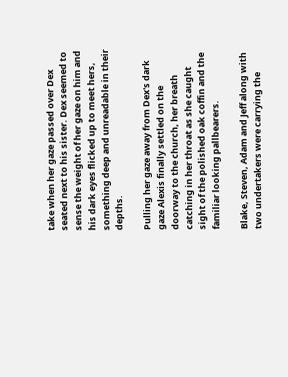take when her gaze passed over Dex seated next to his sister. Dex seemed to sense the weight of her gaze on him and his dark eyes flicked up to meet hers, something deep and unreadable in their depths.

Pulling her gaze away from Dex's dark gaze Alexis finally settled on the doorway to the church, her breath catching in her throat as she caught sight of the polished oak coffin and the familiar looking pallbearers.

Blake, Steven, Adam and Jeff along with two undertakers were carrying the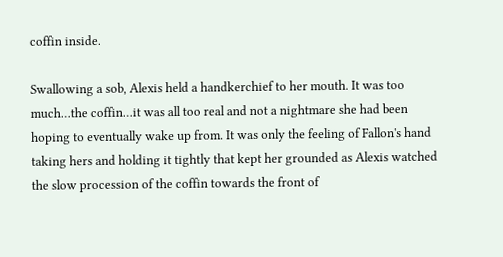coffin inside.

Swallowing a sob, Alexis held a handkerchief to her mouth. It was too much…the coffin…it was all too real and not a nightmare she had been hoping to eventually wake up from. It was only the feeling of Fallon's hand taking hers and holding it tightly that kept her grounded as Alexis watched the slow procession of the coffin towards the front of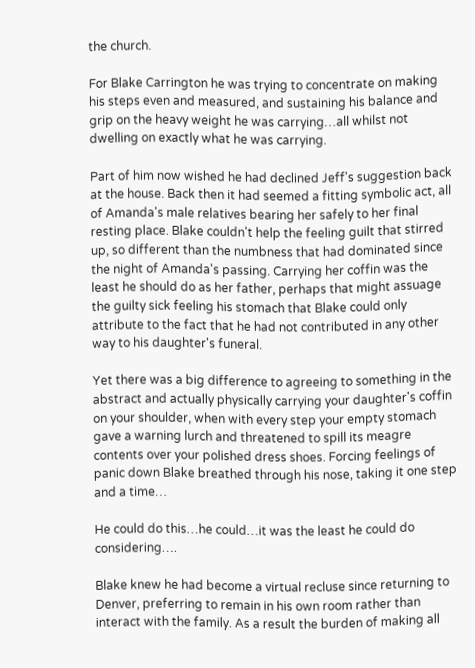the church.

For Blake Carrington he was trying to concentrate on making his steps even and measured, and sustaining his balance and grip on the heavy weight he was carrying…all whilst not dwelling on exactly what he was carrying.

Part of him now wished he had declined Jeff's suggestion back at the house. Back then it had seemed a fitting symbolic act, all of Amanda's male relatives bearing her safely to her final resting place. Blake couldn't help the feeling guilt that stirred up, so different than the numbness that had dominated since the night of Amanda's passing. Carrying her coffin was the least he should do as her father, perhaps that might assuage the guilty sick feeling his stomach that Blake could only attribute to the fact that he had not contributed in any other way to his daughter's funeral.

Yet there was a big difference to agreeing to something in the abstract and actually physically carrying your daughter's coffin on your shoulder, when with every step your empty stomach gave a warning lurch and threatened to spill its meagre contents over your polished dress shoes. Forcing feelings of panic down Blake breathed through his nose, taking it one step and a time…

He could do this…he could…it was the least he could do considering….

Blake knew he had become a virtual recluse since returning to Denver, preferring to remain in his own room rather than interact with the family. As a result the burden of making all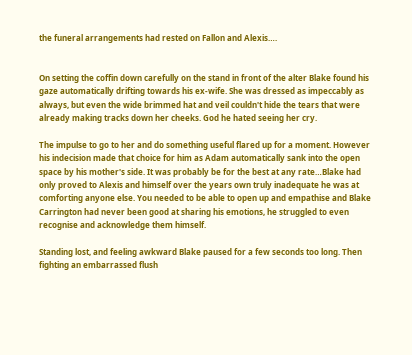the funeral arrangements had rested on Fallon and Alexis….


On setting the coffin down carefully on the stand in front of the alter Blake found his gaze automatically drifting towards his ex-wife. She was dressed as impeccably as always, but even the wide brimmed hat and veil couldn't hide the tears that were already making tracks down her cheeks. God he hated seeing her cry.

The impulse to go to her and do something useful flared up for a moment. However his indecision made that choice for him as Adam automatically sank into the open space by his mother's side. It was probably be for the best at any rate…Blake had only proved to Alexis and himself over the years own truly inadequate he was at comforting anyone else. You needed to be able to open up and empathise and Blake Carrington had never been good at sharing his emotions, he struggled to even recognise and acknowledge them himself.

Standing lost, and feeling awkward Blake paused for a few seconds too long. Then fighting an embarrassed flush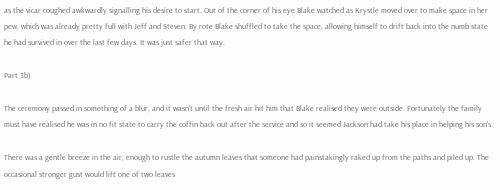as the vicar coughed awkwardly signalling his desire to start. Out of the corner of his eye Blake watched as Krystle moved over to make space in her pew, which was already pretty full with Jeff and Steven. By rote Blake shuffled to take the space, allowing himself to drift back into the numb state he had survived in over the last few days. It was just safer that way.

Part 3b)

The ceremony passed in something of a blur, and it wasn't until the fresh air hit him that Blake realised they were outside. Fortunately the family must have realised he was in no fit state to carry the coffin back out after the service and so it seemed Jackson had take his place in helping his son's.

There was a gentle breeze in the air, enough to rustle the autumn leaves that someone had painstakingly raked up from the paths and piled up. The occasional stronger gust would lift one of two leaves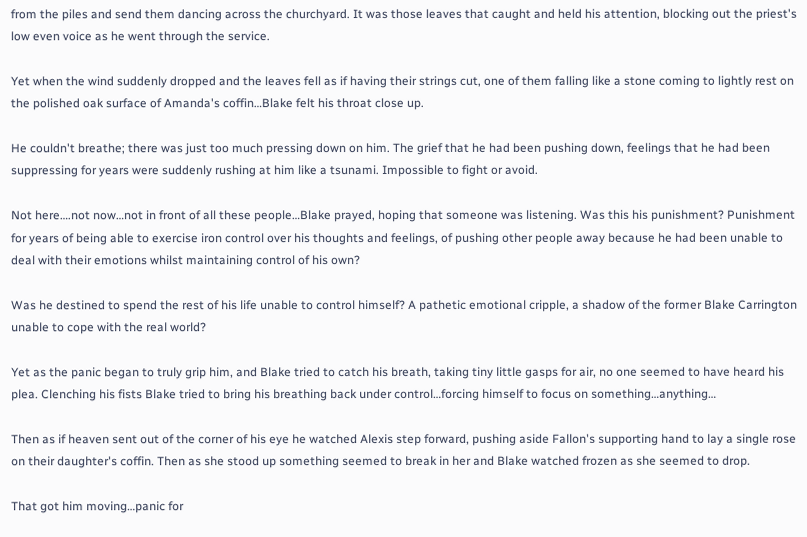from the piles and send them dancing across the churchyard. It was those leaves that caught and held his attention, blocking out the priest's low even voice as he went through the service.

Yet when the wind suddenly dropped and the leaves fell as if having their strings cut, one of them falling like a stone coming to lightly rest on the polished oak surface of Amanda's coffin…Blake felt his throat close up.

He couldn't breathe; there was just too much pressing down on him. The grief that he had been pushing down, feelings that he had been suppressing for years were suddenly rushing at him like a tsunami. Impossible to fight or avoid.

Not here….not now…not in front of all these people…Blake prayed, hoping that someone was listening. Was this his punishment? Punishment for years of being able to exercise iron control over his thoughts and feelings, of pushing other people away because he had been unable to deal with their emotions whilst maintaining control of his own?

Was he destined to spend the rest of his life unable to control himself? A pathetic emotional cripple, a shadow of the former Blake Carrington unable to cope with the real world?

Yet as the panic began to truly grip him, and Blake tried to catch his breath, taking tiny little gasps for air, no one seemed to have heard his plea. Clenching his fists Blake tried to bring his breathing back under control…forcing himself to focus on something…anything…

Then as if heaven sent out of the corner of his eye he watched Alexis step forward, pushing aside Fallon's supporting hand to lay a single rose on their daughter's coffin. Then as she stood up something seemed to break in her and Blake watched frozen as she seemed to drop.

That got him moving…panic for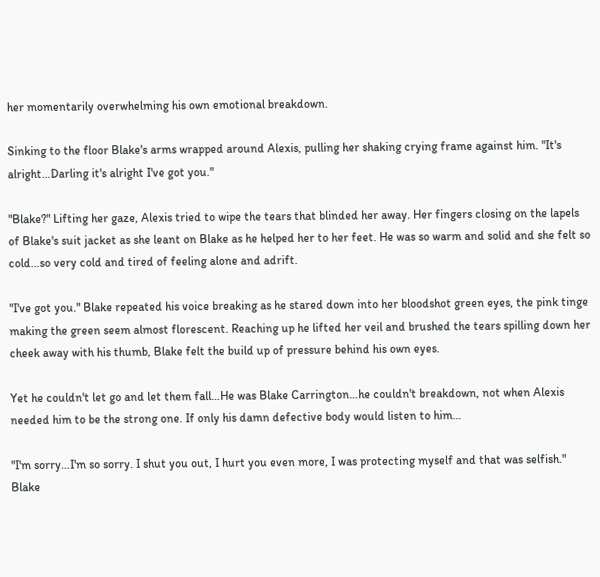her momentarily overwhelming his own emotional breakdown.

Sinking to the floor Blake's arms wrapped around Alexis, pulling her shaking crying frame against him. "It's alright…Darling it's alright I've got you."

"Blake?" Lifting her gaze, Alexis tried to wipe the tears that blinded her away. Her fingers closing on the lapels of Blake's suit jacket as she leant on Blake as he helped her to her feet. He was so warm and solid and she felt so cold…so very cold and tired of feeling alone and adrift.

"I've got you." Blake repeated his voice breaking as he stared down into her bloodshot green eyes, the pink tinge making the green seem almost florescent. Reaching up he lifted her veil and brushed the tears spilling down her cheek away with his thumb, Blake felt the build up of pressure behind his own eyes.

Yet he couldn't let go and let them fall…He was Blake Carrington…he couldn't breakdown, not when Alexis needed him to be the strong one. If only his damn defective body would listen to him…

"I'm sorry…I'm so sorry. I shut you out, I hurt you even more, I was protecting myself and that was selfish." Blake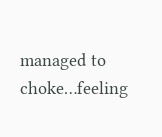managed to choke…feeling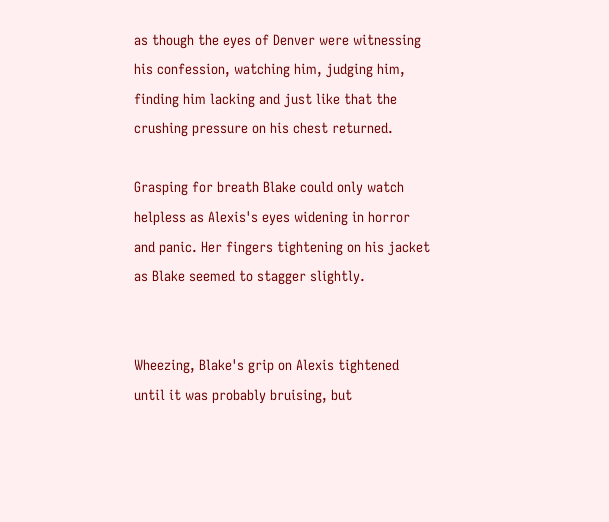as though the eyes of Denver were witnessing his confession, watching him, judging him, finding him lacking and just like that the crushing pressure on his chest returned.

Grasping for breath Blake could only watch helpless as Alexis's eyes widening in horror and panic. Her fingers tightening on his jacket as Blake seemed to stagger slightly.


Wheezing, Blake's grip on Alexis tightened until it was probably bruising, but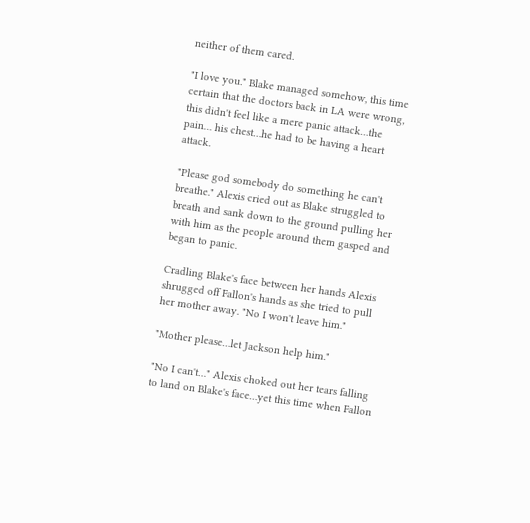neither of them cared.

"I love you." Blake managed somehow, this time certain that the doctors back in LA were wrong, this didn't feel like a mere panic attack…the pain… his chest…he had to be having a heart attack.

"Please god somebody do something he can't breathe." Alexis cried out as Blake struggled to breath and sank down to the ground pulling her with him as the people around them gasped and began to panic.

Cradling Blake's face between her hands Alexis shrugged off Fallon's hands as she tried to pull her mother away. "No I won't leave him."

"Mother please…let Jackson help him."

"No I can't…" Alexis choked out her tears falling to land on Blake's face…yet this time when Fallon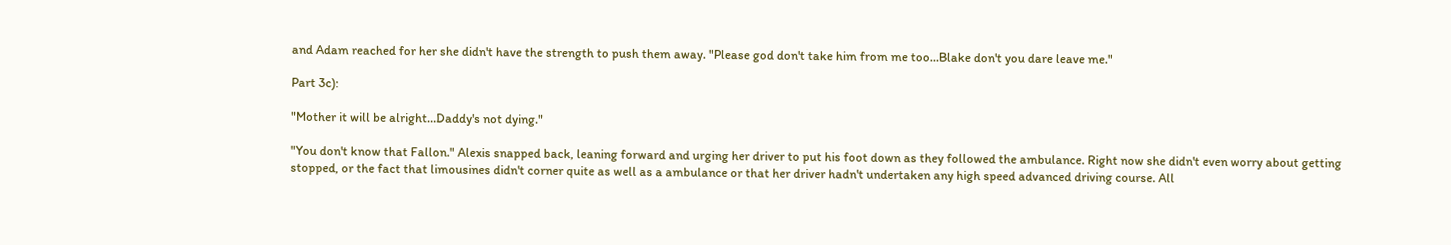and Adam reached for her she didn't have the strength to push them away. "Please god don't take him from me too…Blake don't you dare leave me."

Part 3c):

"Mother it will be alright…Daddy's not dying."

"You don't know that Fallon." Alexis snapped back, leaning forward and urging her driver to put his foot down as they followed the ambulance. Right now she didn't even worry about getting stopped, or the fact that limousines didn't corner quite as well as a ambulance or that her driver hadn't undertaken any high speed advanced driving course. All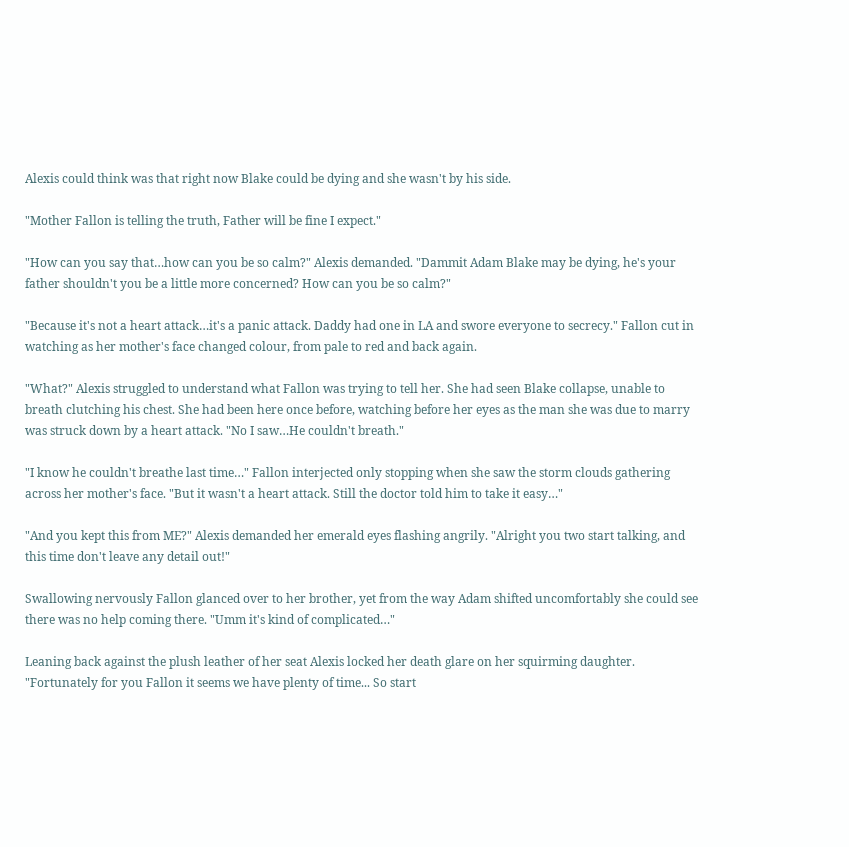Alexis could think was that right now Blake could be dying and she wasn't by his side.

"Mother Fallon is telling the truth, Father will be fine I expect."

"How can you say that…how can you be so calm?" Alexis demanded. "Dammit Adam Blake may be dying, he's your father shouldn't you be a little more concerned? How can you be so calm?"

"Because it's not a heart attack…it's a panic attack. Daddy had one in LA and swore everyone to secrecy." Fallon cut in watching as her mother's face changed colour, from pale to red and back again.

"What?" Alexis struggled to understand what Fallon was trying to tell her. She had seen Blake collapse, unable to breath clutching his chest. She had been here once before, watching before her eyes as the man she was due to marry was struck down by a heart attack. "No I saw…He couldn't breath."

"I know he couldn't breathe last time…" Fallon interjected only stopping when she saw the storm clouds gathering across her mother's face. "But it wasn't a heart attack. Still the doctor told him to take it easy…"

"And you kept this from ME?" Alexis demanded her emerald eyes flashing angrily. "Alright you two start talking, and this time don't leave any detail out!"

Swallowing nervously Fallon glanced over to her brother, yet from the way Adam shifted uncomfortably she could see there was no help coming there. "Umm it's kind of complicated…"

Leaning back against the plush leather of her seat Alexis locked her death glare on her squirming daughter. "Fortunately for you Fallon it seems we have plenty of time... So start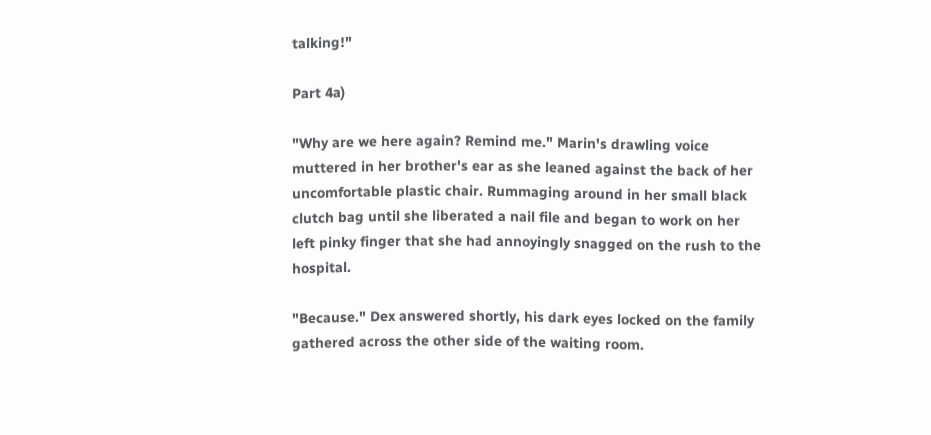talking!"

Part 4a)

"Why are we here again? Remind me." Marin's drawling voice muttered in her brother's ear as she leaned against the back of her uncomfortable plastic chair. Rummaging around in her small black clutch bag until she liberated a nail file and began to work on her left pinky finger that she had annoyingly snagged on the rush to the hospital.

"Because." Dex answered shortly, his dark eyes locked on the family gathered across the other side of the waiting room.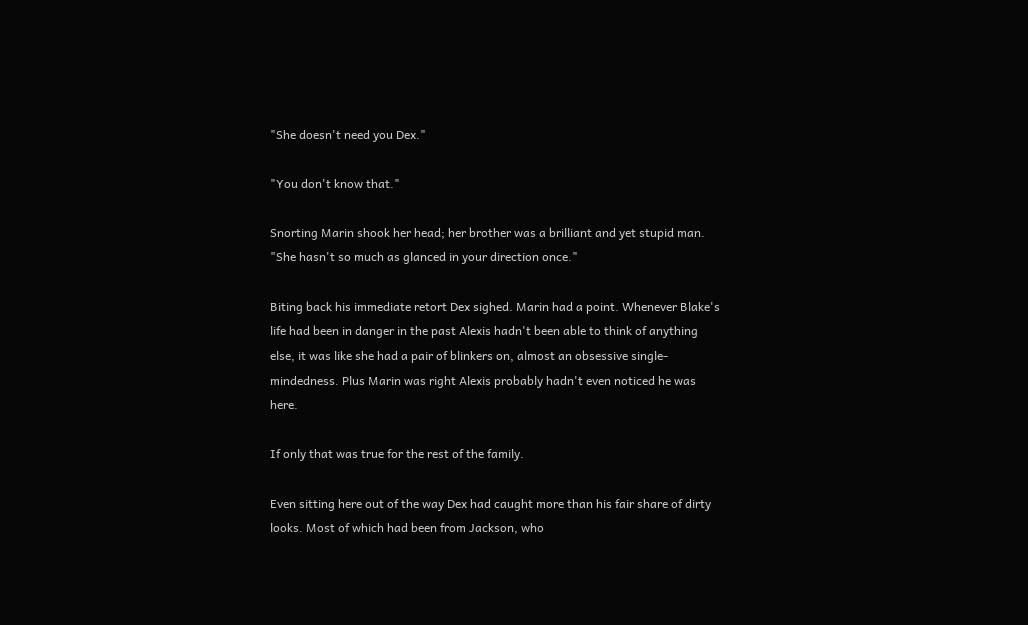"She doesn't need you Dex."

"You don't know that."

Snorting Marin shook her head; her brother was a brilliant and yet stupid man. "She hasn't so much as glanced in your direction once."

Biting back his immediate retort Dex sighed. Marin had a point. Whenever Blake's life had been in danger in the past Alexis hadn't been able to think of anything else, it was like she had a pair of blinkers on, almost an obsessive single-mindedness. Plus Marin was right Alexis probably hadn't even noticed he was here.

If only that was true for the rest of the family.

Even sitting here out of the way Dex had caught more than his fair share of dirty looks. Most of which had been from Jackson, who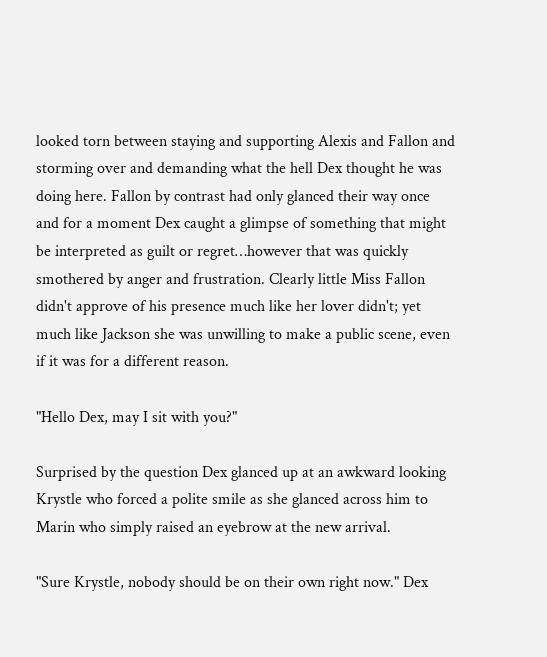looked torn between staying and supporting Alexis and Fallon and storming over and demanding what the hell Dex thought he was doing here. Fallon by contrast had only glanced their way once and for a moment Dex caught a glimpse of something that might be interpreted as guilt or regret…however that was quickly smothered by anger and frustration. Clearly little Miss Fallon didn't approve of his presence much like her lover didn't; yet much like Jackson she was unwilling to make a public scene, even if it was for a different reason.

"Hello Dex, may I sit with you?"

Surprised by the question Dex glanced up at an awkward looking Krystle who forced a polite smile as she glanced across him to Marin who simply raised an eyebrow at the new arrival.

"Sure Krystle, nobody should be on their own right now." Dex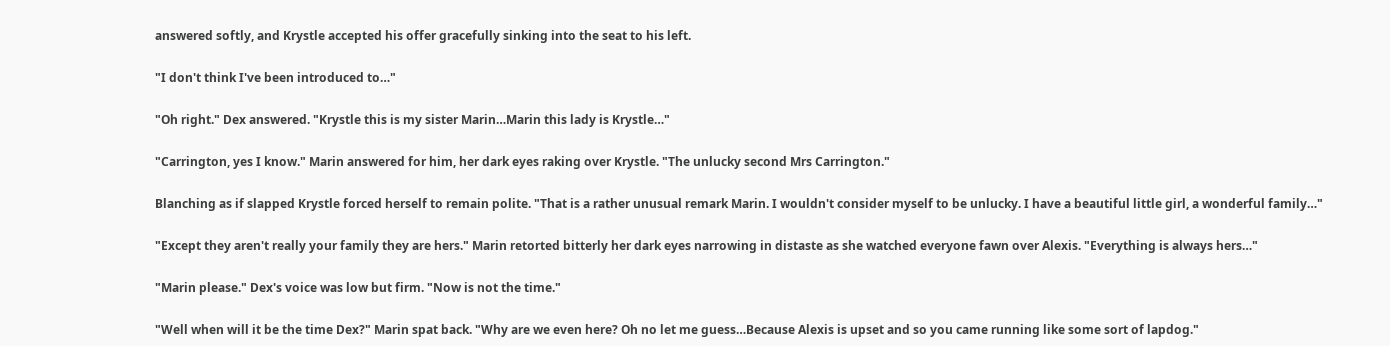answered softly, and Krystle accepted his offer gracefully sinking into the seat to his left.

"I don't think I've been introduced to…"

"Oh right." Dex answered. "Krystle this is my sister Marin…Marin this lady is Krystle…"

"Carrington, yes I know." Marin answered for him, her dark eyes raking over Krystle. "The unlucky second Mrs Carrington."

Blanching as if slapped Krystle forced herself to remain polite. "That is a rather unusual remark Marin. I wouldn't consider myself to be unlucky. I have a beautiful little girl, a wonderful family…"

"Except they aren't really your family they are hers." Marin retorted bitterly her dark eyes narrowing in distaste as she watched everyone fawn over Alexis. "Everything is always hers…"

"Marin please." Dex's voice was low but firm. "Now is not the time."

"Well when will it be the time Dex?" Marin spat back. "Why are we even here? Oh no let me guess…Because Alexis is upset and so you came running like some sort of lapdog."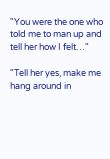"You were the one who told me to man up and tell her how I felt…"

"Tell her yes, make me hang around in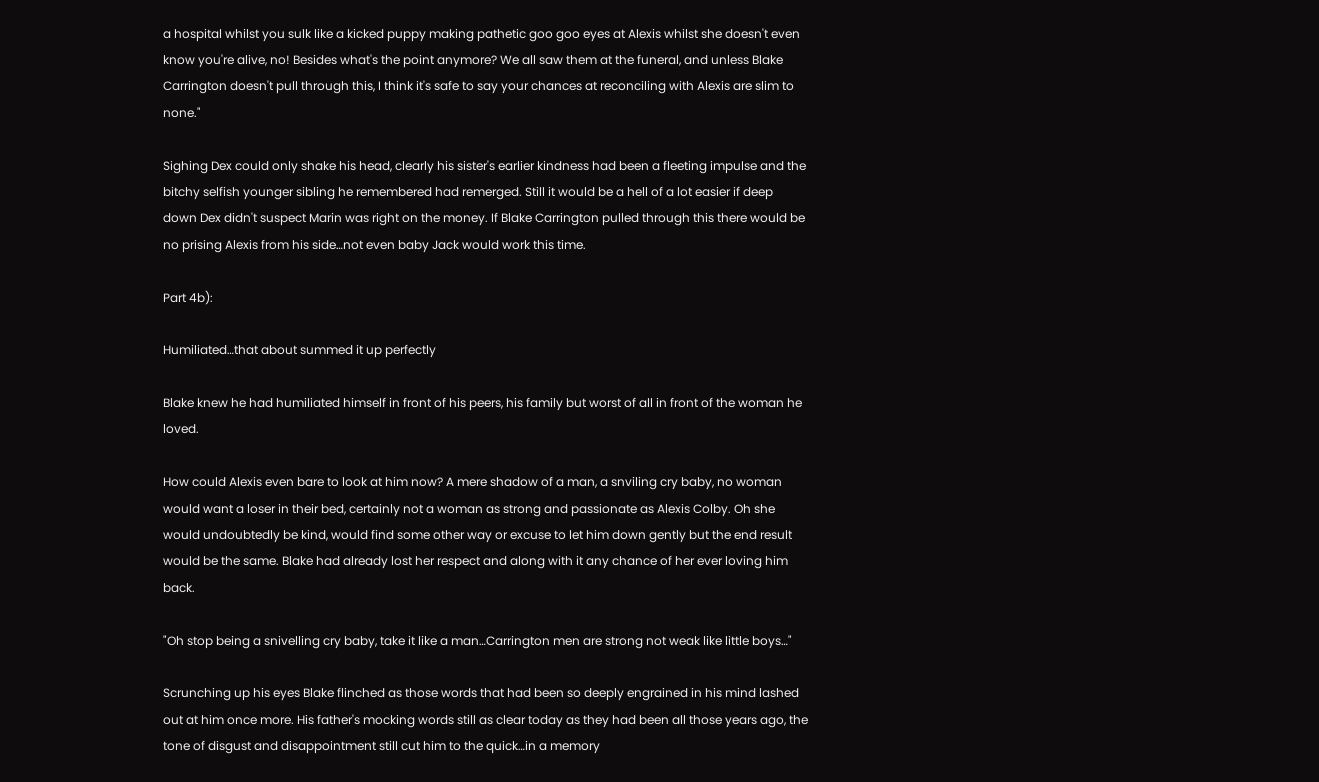a hospital whilst you sulk like a kicked puppy making pathetic goo goo eyes at Alexis whilst she doesn't even know you're alive, no! Besides what's the point anymore? We all saw them at the funeral, and unless Blake Carrington doesn't pull through this, I think it's safe to say your chances at reconciling with Alexis are slim to none."

Sighing Dex could only shake his head, clearly his sister's earlier kindness had been a fleeting impulse and the bitchy selfish younger sibling he remembered had remerged. Still it would be a hell of a lot easier if deep down Dex didn't suspect Marin was right on the money. If Blake Carrington pulled through this there would be no prising Alexis from his side…not even baby Jack would work this time.

Part 4b):

Humiliated…that about summed it up perfectly

Blake knew he had humiliated himself in front of his peers, his family but worst of all in front of the woman he loved.

How could Alexis even bare to look at him now? A mere shadow of a man, a snviling cry baby, no woman would want a loser in their bed, certainly not a woman as strong and passionate as Alexis Colby. Oh she would undoubtedly be kind, would find some other way or excuse to let him down gently but the end result would be the same. Blake had already lost her respect and along with it any chance of her ever loving him back.

"Oh stop being a snivelling cry baby, take it like a man…Carrington men are strong not weak like little boys…"

Scrunching up his eyes Blake flinched as those words that had been so deeply engrained in his mind lashed out at him once more. His father's mocking words still as clear today as they had been all those years ago, the tone of disgust and disappointment still cut him to the quick…in a memory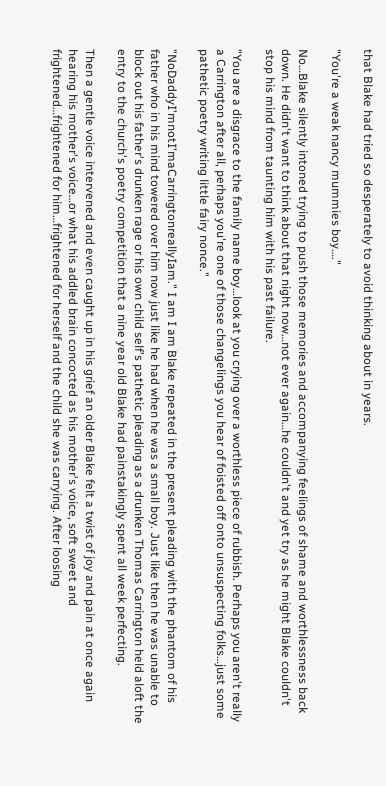that Blake had tried so desperately to avoid thinking about in years.

"You're a weak nancy mummies boy…."

No…Blake silently intoned trying to push those memories and accompanying feelings of shame and worthlessness back down. He didn't want to think about that night now…not ever again…he couldn't and yet try as he might Blake couldn't stop his mind from taunting him with his past failure.

"You are a disgrace to the family name boy…look at you crying over a worthless piece of rubbish. Perhaps you aren't really a Carrington after all, perhaps you're one of those changelings you hear of foisted off onto unsuspecting folks…just some pathetic poetry writing little fairy nonce."

"NoDaddyI'mnotI'maCarringtonreallyIam." I am I am Blake repeated in the present pleading with the phantom of his father who in his mind towered over him now just like he had when he was a small boy. Just like then he was unable to block out his father's drunken rage or his own child self's pathetic pleading as a drunken Thomas Carrington held aloft the entry to the church's poetry competition that a nine year old Blake had painstakingly spent all week perfecting.

Then a gentle voice intervened and even caught up in his grief an older Blake felt a twist of joy and pain at once again hearing his mother's voice…or what his addled brain concocted as his mother's voice, soft sweet and frightened…frightened for him…frightened for herself and the child she was carrying. After loosing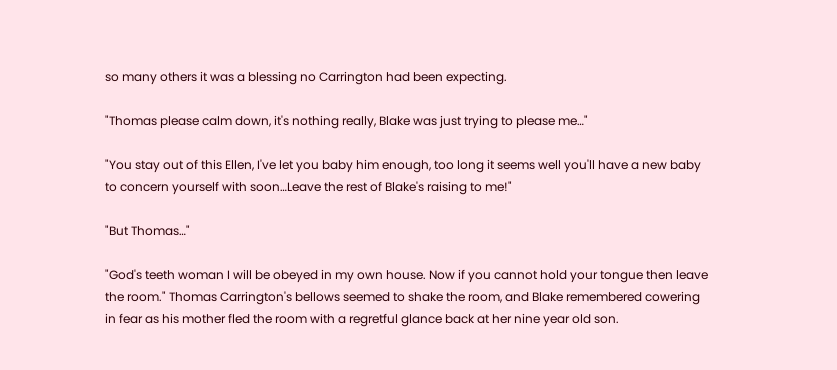so many others it was a blessing no Carrington had been expecting.

"Thomas please calm down, it's nothing really, Blake was just trying to please me…"

"You stay out of this Ellen, I've let you baby him enough, too long it seems well you'll have a new baby to concern yourself with soon…Leave the rest of Blake's raising to me!"

"But Thomas…"

"God's teeth woman I will be obeyed in my own house. Now if you cannot hold your tongue then leave the room." Thomas Carrington's bellows seemed to shake the room, and Blake remembered cowering in fear as his mother fled the room with a regretful glance back at her nine year old son.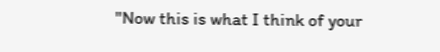"Now this is what I think of your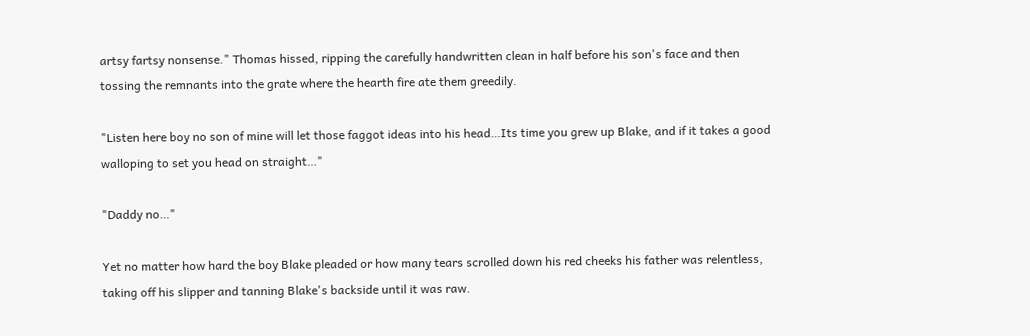artsy fartsy nonsense." Thomas hissed, ripping the carefully handwritten clean in half before his son's face and then tossing the remnants into the grate where the hearth fire ate them greedily.

"Listen here boy no son of mine will let those faggot ideas into his head…Its time you grew up Blake, and if it takes a good walloping to set you head on straight…"

"Daddy no…"

Yet no matter how hard the boy Blake pleaded or how many tears scrolled down his red cheeks his father was relentless, taking off his slipper and tanning Blake's backside until it was raw.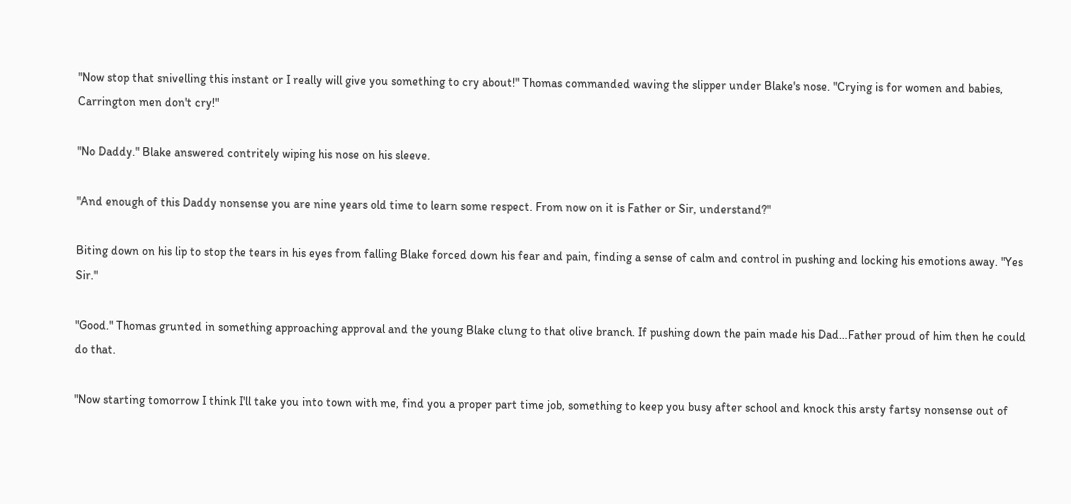"Now stop that snivelling this instant or I really will give you something to cry about!" Thomas commanded waving the slipper under Blake's nose. "Crying is for women and babies, Carrington men don't cry!"

"No Daddy." Blake answered contritely wiping his nose on his sleeve.

"And enough of this Daddy nonsense you are nine years old time to learn some respect. From now on it is Father or Sir, understand?"

Biting down on his lip to stop the tears in his eyes from falling Blake forced down his fear and pain, finding a sense of calm and control in pushing and locking his emotions away. "Yes Sir."

"Good." Thomas grunted in something approaching approval and the young Blake clung to that olive branch. If pushing down the pain made his Dad…Father proud of him then he could do that.

"Now starting tomorrow I think I'll take you into town with me, find you a proper part time job, something to keep you busy after school and knock this arsty fartsy nonsense out of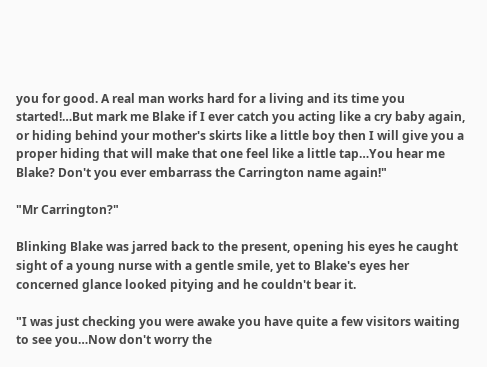you for good. A real man works hard for a living and its time you started!…But mark me Blake if I ever catch you acting like a cry baby again, or hiding behind your mother's skirts like a little boy then I will give you a proper hiding that will make that one feel like a little tap…You hear me Blake? Don't you ever embarrass the Carrington name again!"

"Mr Carrington?"

Blinking Blake was jarred back to the present, opening his eyes he caught sight of a young nurse with a gentle smile, yet to Blake's eyes her concerned glance looked pitying and he couldn't bear it.

"I was just checking you were awake you have quite a few visitors waiting to see you…Now don't worry the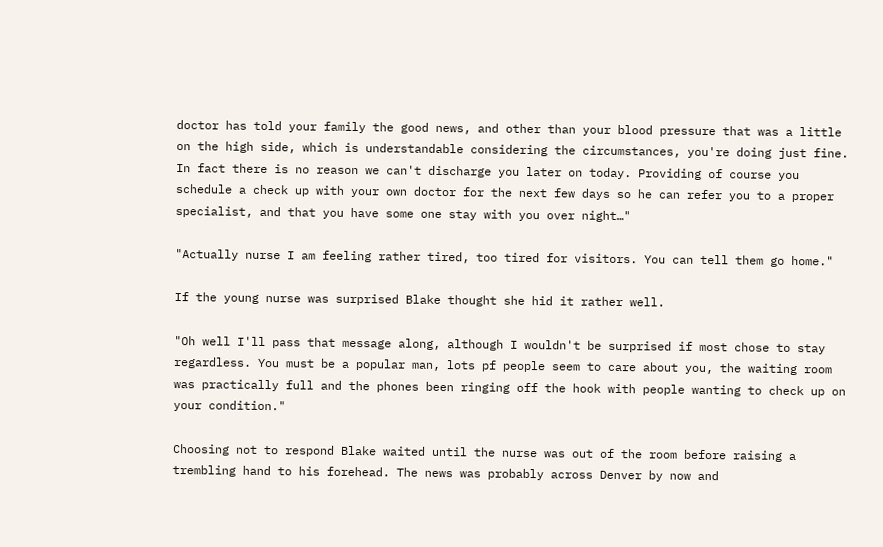doctor has told your family the good news, and other than your blood pressure that was a little on the high side, which is understandable considering the circumstances, you're doing just fine. In fact there is no reason we can't discharge you later on today. Providing of course you schedule a check up with your own doctor for the next few days so he can refer you to a proper specialist, and that you have some one stay with you over night…"

"Actually nurse I am feeling rather tired, too tired for visitors. You can tell them go home."

If the young nurse was surprised Blake thought she hid it rather well.

"Oh well I'll pass that message along, although I wouldn't be surprised if most chose to stay regardless. You must be a popular man, lots pf people seem to care about you, the waiting room was practically full and the phones been ringing off the hook with people wanting to check up on your condition."

Choosing not to respond Blake waited until the nurse was out of the room before raising a trembling hand to his forehead. The news was probably across Denver by now and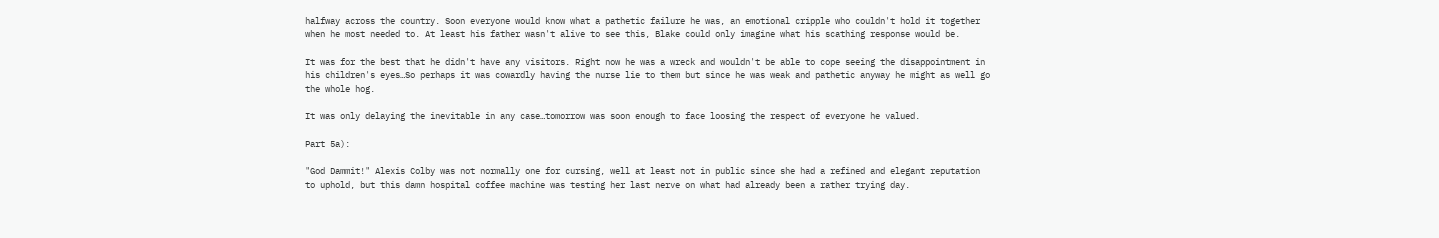halfway across the country. Soon everyone would know what a pathetic failure he was, an emotional cripple who couldn't hold it together when he most needed to. At least his father wasn't alive to see this, Blake could only imagine what his scathing response would be.

It was for the best that he didn't have any visitors. Right now he was a wreck and wouldn't be able to cope seeing the disappointment in his children's eyes…So perhaps it was cowardly having the nurse lie to them but since he was weak and pathetic anyway he might as well go the whole hog.

It was only delaying the inevitable in any case…tomorrow was soon enough to face loosing the respect of everyone he valued.

Part 5a):

"God Dammit!" Alexis Colby was not normally one for cursing, well at least not in public since she had a refined and elegant reputation to uphold, but this damn hospital coffee machine was testing her last nerve on what had already been a rather trying day.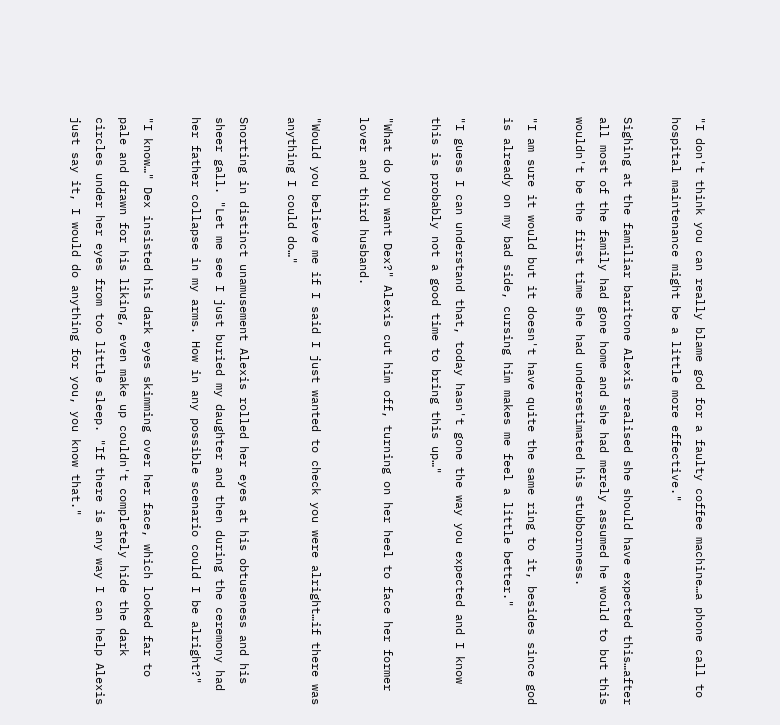"I don't think you can really blame god for a faulty coffee machine…a phone call to hospital maintenance might be a little more effective."

Sighing at the familiar baritone Alexis realised she should have expected this…after all most of the family had gone home and she had merely assumed he would to but this wouldn't be the first time she had underestimated his stubbornness.

"I am sure it would but it doesn't have quite the same ring to it, besides since god is already on my bad side, cursing him makes me feel a little better."

"I guess I can understand that, today hasn't gone the way you expected and I know this is probably not a good time to bring this up…"

"What do you want Dex?" Alexis cut him off, turning on her heel to face her former lover and third husband.

"Would you believe me if I said I just wanted to check you were alright…if there was anything I could do…"

Snorting in distinct unamusement Alexis rolled her eyes at his obtuseness and his sheer gall. "Let me see I just buried my daughter and then during the ceremony had her father collapse in my arms. How in any possible scenario could I be alright?"

"I know…" Dex insisted his dark eyes skimming over her face, which looked far to pale and drawn for his liking, even make up couldn't completely hide the dark circles under her eyes from too little sleep. "If there is any way I can help Alexis just say it, I would do anything for you, you know that."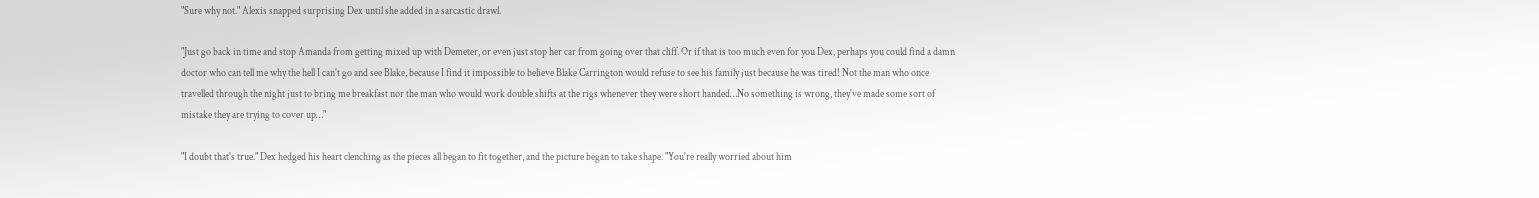"Sure why not." Alexis snapped surprising Dex until she added in a sarcastic drawl.

"Just go back in time and stop Amanda from getting mixed up with Demeter, or even just stop her car from going over that cliff. Or if that is too much even for you Dex, perhaps you could find a damn doctor who can tell me why the hell I can't go and see Blake, because I find it impossible to believe Blake Carrington would refuse to see his family just because he was tired! Not the man who once travelled through the night just to bring me breakfast nor the man who would work double shifts at the rigs whenever they were short handed…No something is wrong, they've made some sort of mistake they are trying to cover up…"

"I doubt that's true." Dex hedged his heart clenching as the pieces all began to fit together, and the picture began to take shape. "You're really worried about him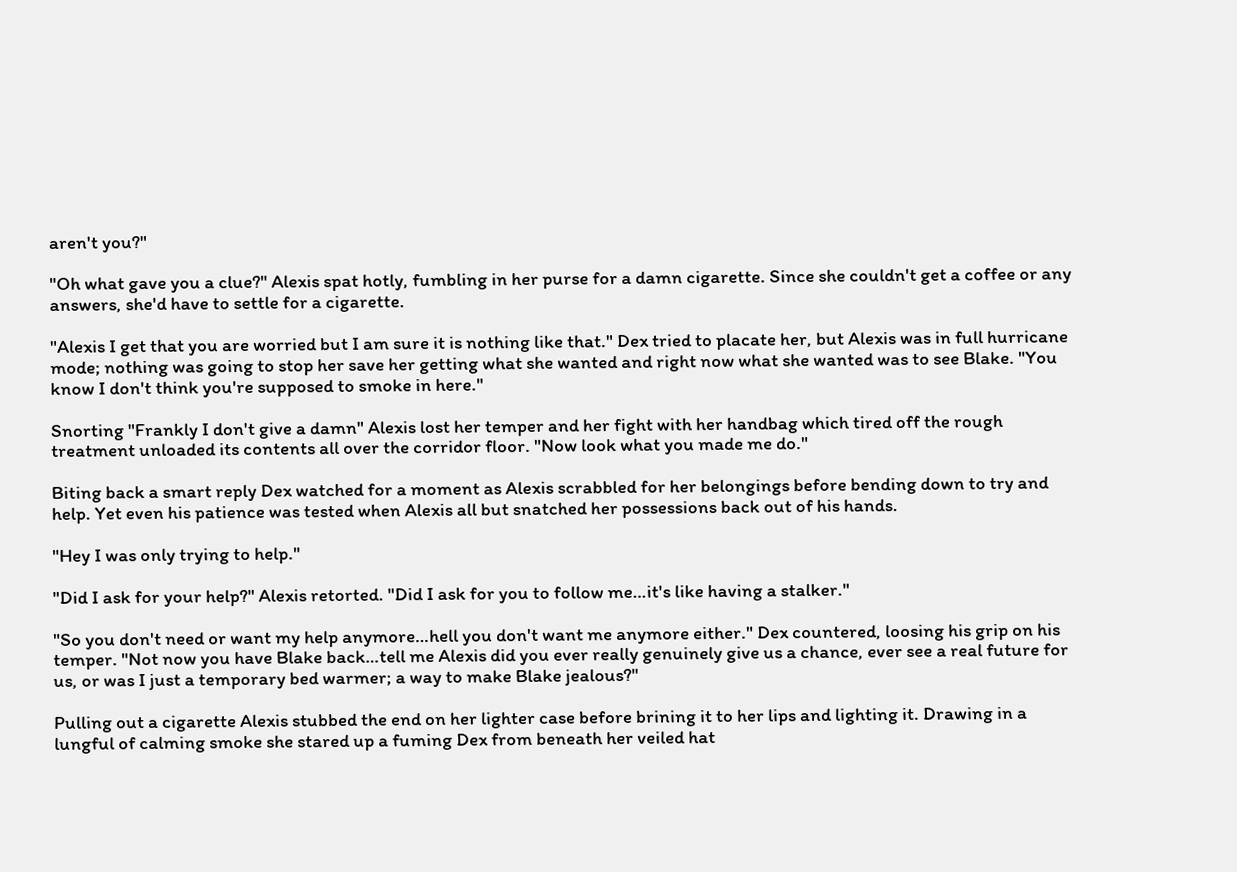aren't you?"

"Oh what gave you a clue?" Alexis spat hotly, fumbling in her purse for a damn cigarette. Since she couldn't get a coffee or any answers, she'd have to settle for a cigarette.

"Alexis I get that you are worried but I am sure it is nothing like that." Dex tried to placate her, but Alexis was in full hurricane mode; nothing was going to stop her save her getting what she wanted and right now what she wanted was to see Blake. "You know I don't think you're supposed to smoke in here."

Snorting "Frankly I don't give a damn" Alexis lost her temper and her fight with her handbag which tired off the rough treatment unloaded its contents all over the corridor floor. "Now look what you made me do."

Biting back a smart reply Dex watched for a moment as Alexis scrabbled for her belongings before bending down to try and help. Yet even his patience was tested when Alexis all but snatched her possessions back out of his hands.

"Hey I was only trying to help."

"Did I ask for your help?" Alexis retorted. "Did I ask for you to follow me…it's like having a stalker."

"So you don't need or want my help anymore…hell you don't want me anymore either." Dex countered, loosing his grip on his temper. "Not now you have Blake back…tell me Alexis did you ever really genuinely give us a chance, ever see a real future for us, or was I just a temporary bed warmer; a way to make Blake jealous?"

Pulling out a cigarette Alexis stubbed the end on her lighter case before brining it to her lips and lighting it. Drawing in a lungful of calming smoke she stared up a fuming Dex from beneath her veiled hat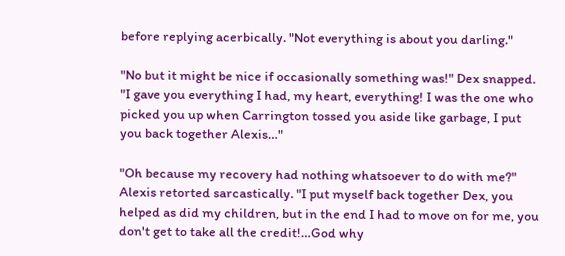before replying acerbically. "Not everything is about you darling."

"No but it might be nice if occasionally something was!" Dex snapped. "I gave you everything I had, my heart, everything! I was the one who picked you up when Carrington tossed you aside like garbage, I put you back together Alexis…"

"Oh because my recovery had nothing whatsoever to do with me?" Alexis retorted sarcastically. "I put myself back together Dex, you helped as did my children, but in the end I had to move on for me, you don't get to take all the credit!…God why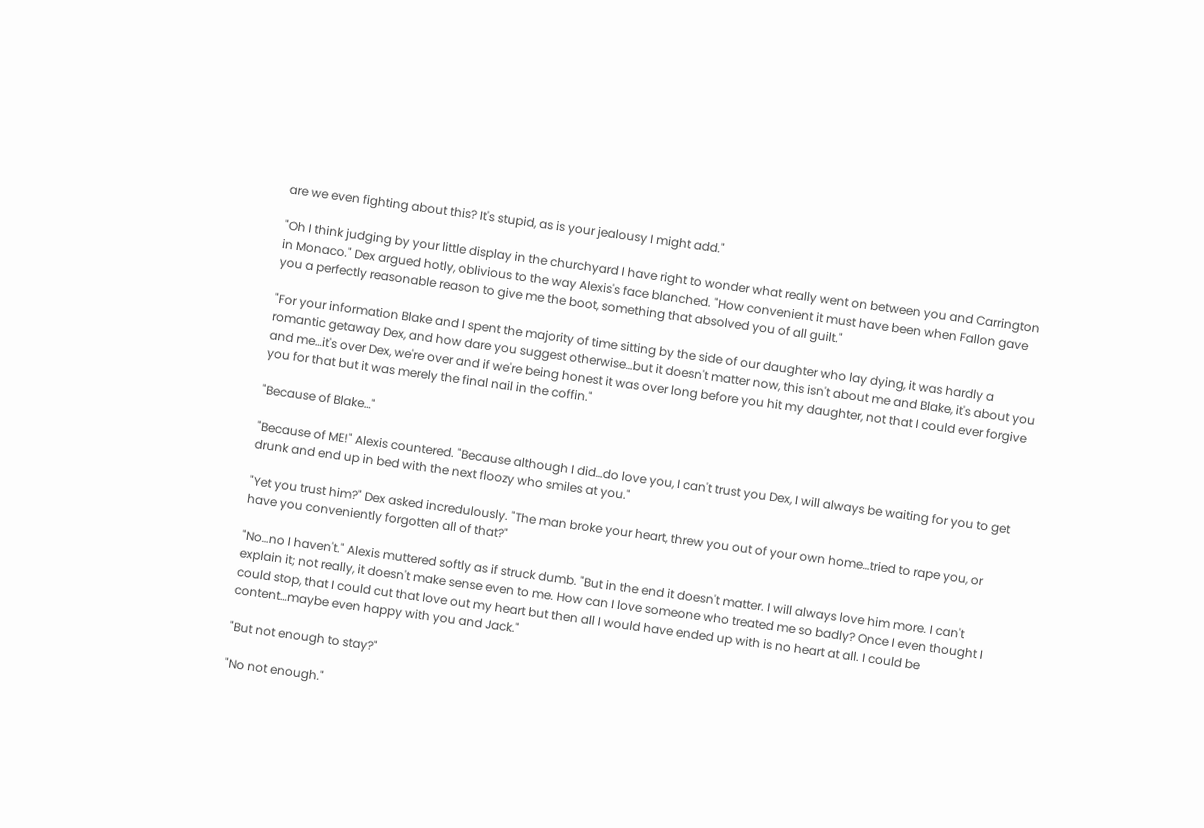are we even fighting about this? It's stupid, as is your jealousy I might add."

"Oh I think judging by your little display in the churchyard I have right to wonder what really went on between you and Carrington in Monaco." Dex argued hotly, oblivious to the way Alexis's face blanched. "How convenient it must have been when Fallon gave you a perfectly reasonable reason to give me the boot, something that absolved you of all guilt."

"For your information Blake and I spent the majority of time sitting by the side of our daughter who lay dying, it was hardly a romantic getaway Dex, and how dare you suggest otherwise…but it doesn't matter now, this isn't about me and Blake, it's about you and me…it's over Dex, we're over and if we're being honest it was over long before you hit my daughter, not that I could ever forgive you for that but it was merely the final nail in the coffin."

"Because of Blake…"

"Because of ME!" Alexis countered. "Because although I did…do love you, I can't trust you Dex, I will always be waiting for you to get drunk and end up in bed with the next floozy who smiles at you."

"Yet you trust him?" Dex asked incredulously. "The man broke your heart, threw you out of your own home…tried to rape you, or have you conveniently forgotten all of that?"

"No…no I haven't." Alexis muttered softly as if struck dumb. "But in the end it doesn't matter. I will always love him more. I can't explain it; not really, it doesn't make sense even to me. How can I love someone who treated me so badly? Once I even thought I could stop, that I could cut that love out my heart but then all I would have ended up with is no heart at all. I could be content…maybe even happy with you and Jack."

"But not enough to stay?"

"No not enough."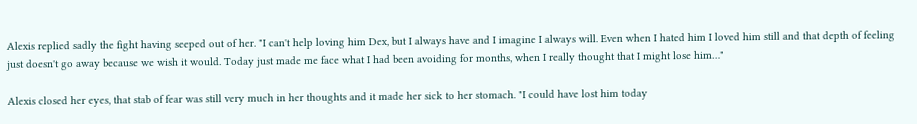Alexis replied sadly the fight having seeped out of her. "I can't help loving him Dex, but I always have and I imagine I always will. Even when I hated him I loved him still and that depth of feeling just doesn't go away because we wish it would. Today just made me face what I had been avoiding for months, when I really thought that I might lose him…"

Alexis closed her eyes, that stab of fear was still very much in her thoughts and it made her sick to her stomach. "I could have lost him today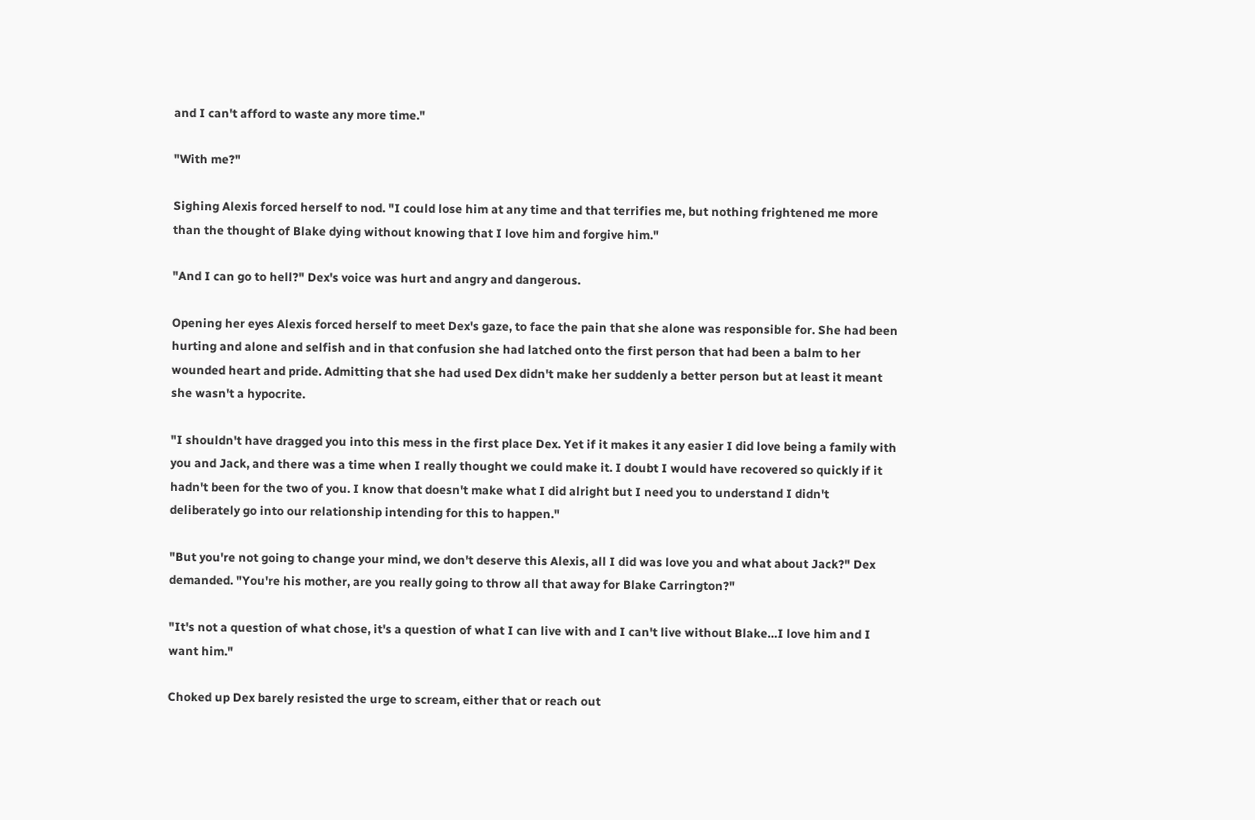and I can't afford to waste any more time."

"With me?"

Sighing Alexis forced herself to nod. "I could lose him at any time and that terrifies me, but nothing frightened me more than the thought of Blake dying without knowing that I love him and forgive him."

"And I can go to hell?" Dex's voice was hurt and angry and dangerous.

Opening her eyes Alexis forced herself to meet Dex's gaze, to face the pain that she alone was responsible for. She had been hurting and alone and selfish and in that confusion she had latched onto the first person that had been a balm to her wounded heart and pride. Admitting that she had used Dex didn't make her suddenly a better person but at least it meant she wasn't a hypocrite.

"I shouldn't have dragged you into this mess in the first place Dex. Yet if it makes it any easier I did love being a family with you and Jack, and there was a time when I really thought we could make it. I doubt I would have recovered so quickly if it hadn't been for the two of you. I know that doesn't make what I did alright but I need you to understand I didn't deliberately go into our relationship intending for this to happen."

"But you're not going to change your mind, we don't deserve this Alexis, all I did was love you and what about Jack?" Dex demanded. "You're his mother, are you really going to throw all that away for Blake Carrington?"

"It's not a question of what chose, it's a question of what I can live with and I can't live without Blake…I love him and I want him."

Choked up Dex barely resisted the urge to scream, either that or reach out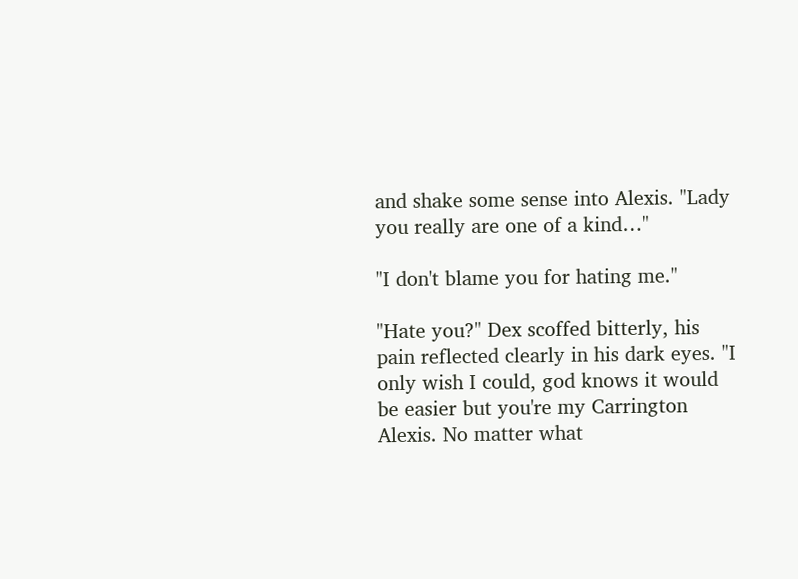and shake some sense into Alexis. "Lady you really are one of a kind…"

"I don't blame you for hating me."

"Hate you?" Dex scoffed bitterly, his pain reflected clearly in his dark eyes. "I only wish I could, god knows it would be easier but you're my Carrington Alexis. No matter what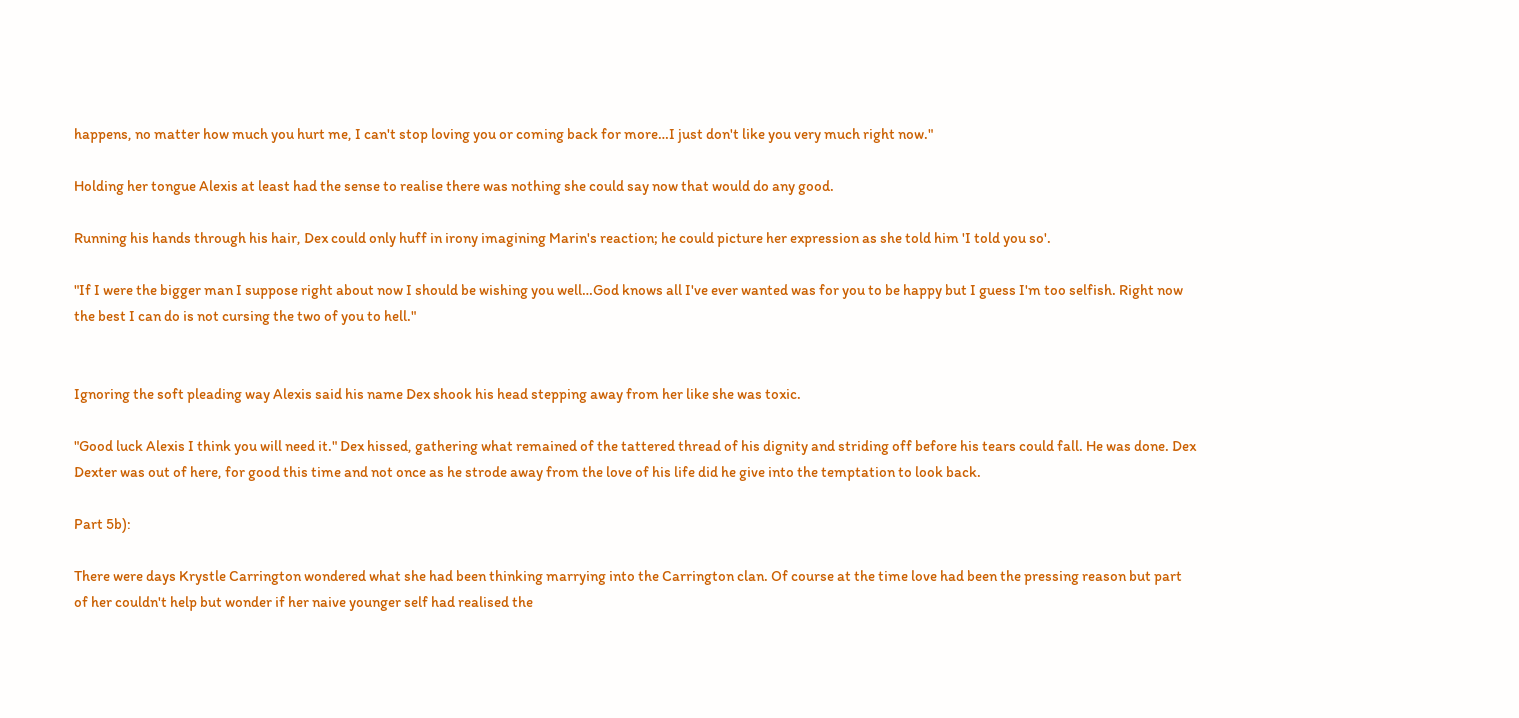happens, no matter how much you hurt me, I can't stop loving you or coming back for more…I just don't like you very much right now."

Holding her tongue Alexis at least had the sense to realise there was nothing she could say now that would do any good.

Running his hands through his hair, Dex could only huff in irony imagining Marin's reaction; he could picture her expression as she told him 'I told you so'.

"If I were the bigger man I suppose right about now I should be wishing you well…God knows all I've ever wanted was for you to be happy but I guess I'm too selfish. Right now the best I can do is not cursing the two of you to hell."


Ignoring the soft pleading way Alexis said his name Dex shook his head stepping away from her like she was toxic.

"Good luck Alexis I think you will need it." Dex hissed, gathering what remained of the tattered thread of his dignity and striding off before his tears could fall. He was done. Dex Dexter was out of here, for good this time and not once as he strode away from the love of his life did he give into the temptation to look back.

Part 5b):

There were days Krystle Carrington wondered what she had been thinking marrying into the Carrington clan. Of course at the time love had been the pressing reason but part of her couldn't help but wonder if her naive younger self had realised the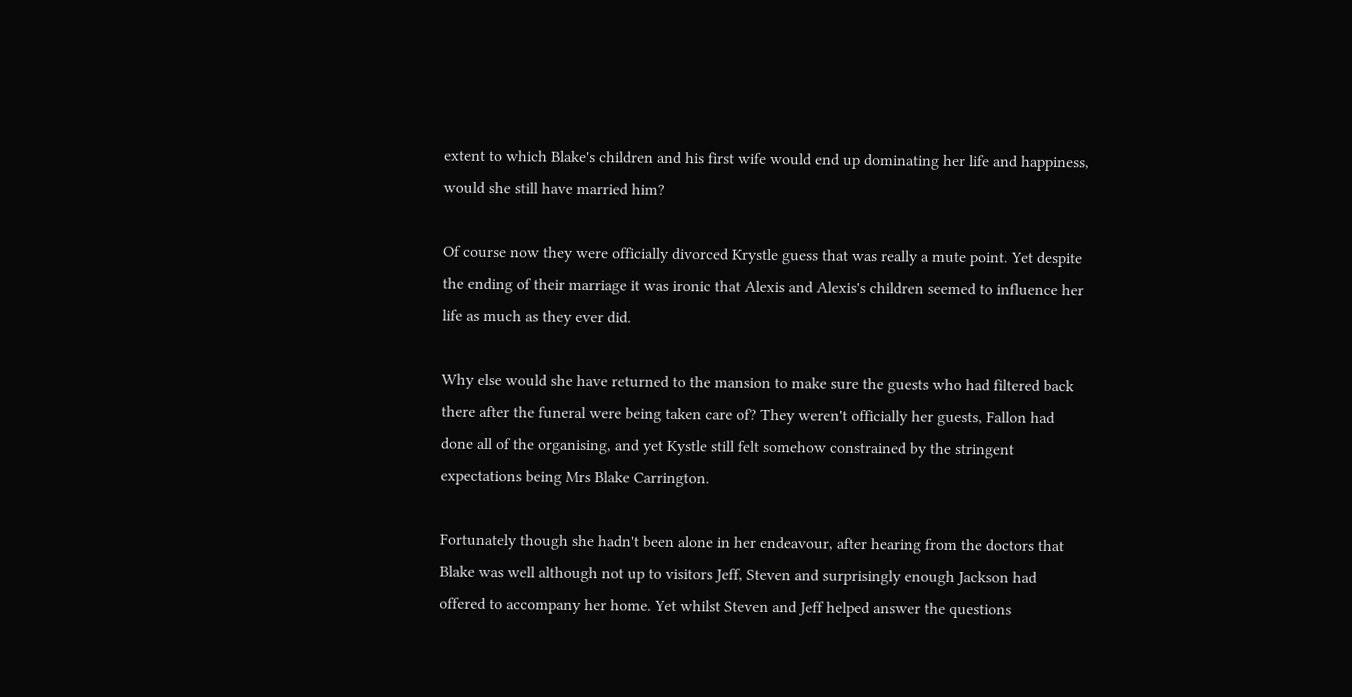extent to which Blake's children and his first wife would end up dominating her life and happiness, would she still have married him?

Of course now they were officially divorced Krystle guess that was really a mute point. Yet despite the ending of their marriage it was ironic that Alexis and Alexis's children seemed to influence her life as much as they ever did.

Why else would she have returned to the mansion to make sure the guests who had filtered back there after the funeral were being taken care of? They weren't officially her guests, Fallon had done all of the organising, and yet Kystle still felt somehow constrained by the stringent expectations being Mrs Blake Carrington.

Fortunately though she hadn't been alone in her endeavour, after hearing from the doctors that Blake was well although not up to visitors Jeff, Steven and surprisingly enough Jackson had offered to accompany her home. Yet whilst Steven and Jeff helped answer the questions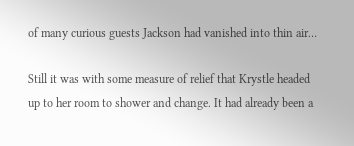of many curious guests Jackson had vanished into thin air…

Still it was with some measure of relief that Krystle headed up to her room to shower and change. It had already been a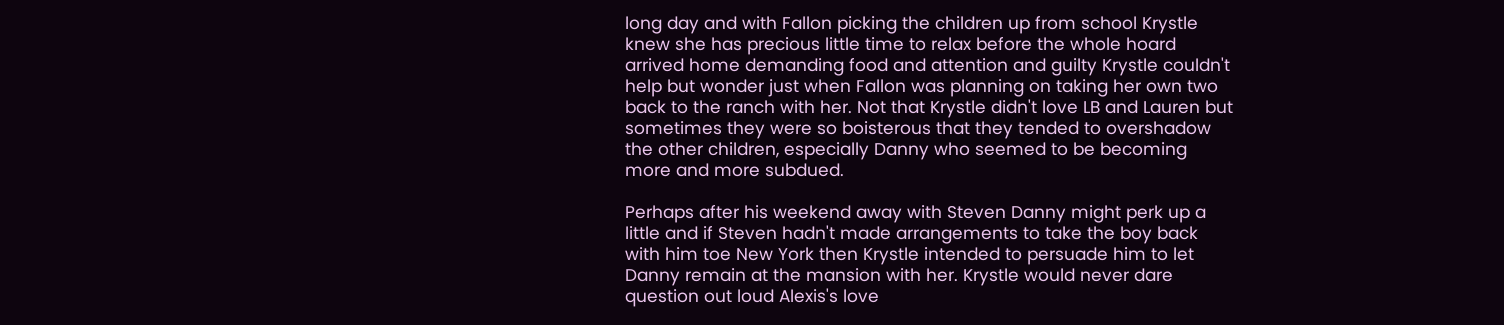long day and with Fallon picking the children up from school Krystle knew she has precious little time to relax before the whole hoard arrived home demanding food and attention and guilty Krystle couldn't help but wonder just when Fallon was planning on taking her own two back to the ranch with her. Not that Krystle didn't love LB and Lauren but sometimes they were so boisterous that they tended to overshadow the other children, especially Danny who seemed to be becoming more and more subdued.

Perhaps after his weekend away with Steven Danny might perk up a little and if Steven hadn't made arrangements to take the boy back with him toe New York then Krystle intended to persuade him to let Danny remain at the mansion with her. Krystle would never dare question out loud Alexis's love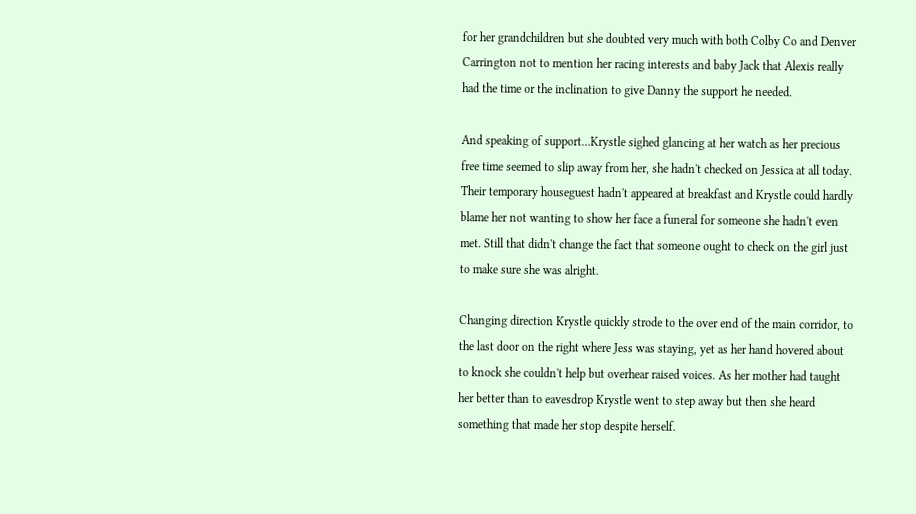for her grandchildren but she doubted very much with both Colby Co and Denver Carrington not to mention her racing interests and baby Jack that Alexis really had the time or the inclination to give Danny the support he needed.

And speaking of support…Krystle sighed glancing at her watch as her precious free time seemed to slip away from her, she hadn't checked on Jessica at all today. Their temporary houseguest hadn't appeared at breakfast and Krystle could hardly blame her not wanting to show her face a funeral for someone she hadn't even met. Still that didn't change the fact that someone ought to check on the girl just to make sure she was alright.

Changing direction Krystle quickly strode to the over end of the main corridor, to the last door on the right where Jess was staying, yet as her hand hovered about to knock she couldn't help but overhear raised voices. As her mother had taught her better than to eavesdrop Krystle went to step away but then she heard something that made her stop despite herself.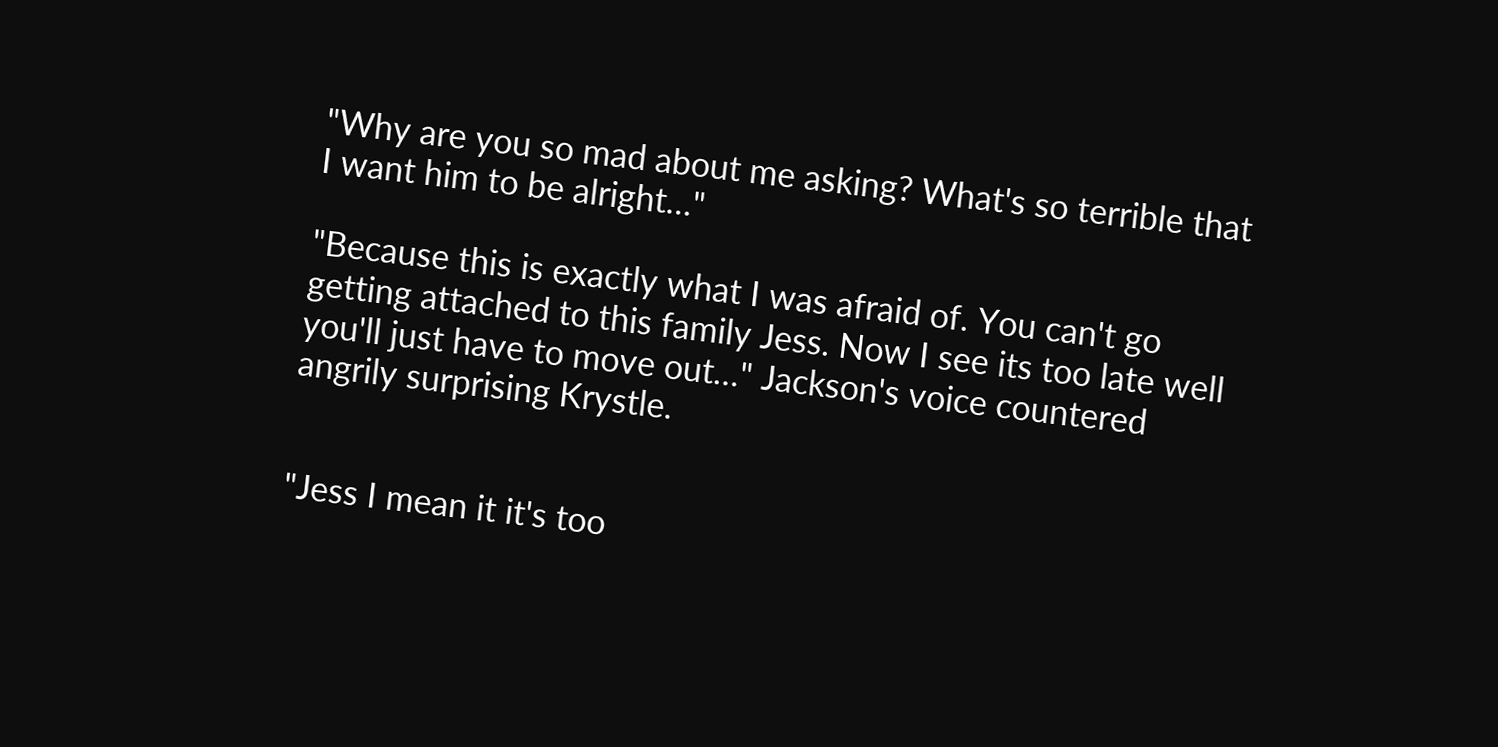"Why are you so mad about me asking? What's so terrible that I want him to be alright…"

"Because this is exactly what I was afraid of. You can't go getting attached to this family Jess. Now I see its too late well you'll just have to move out…" Jackson's voice countered angrily surprising Krystle.


"Jess I mean it it's too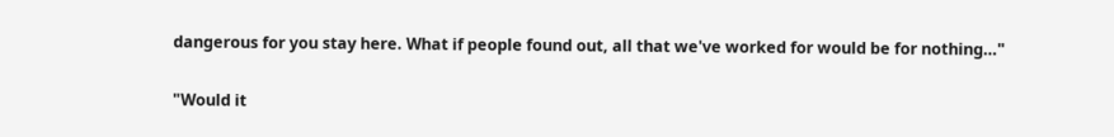dangerous for you stay here. What if people found out, all that we've worked for would be for nothing…"

"Would it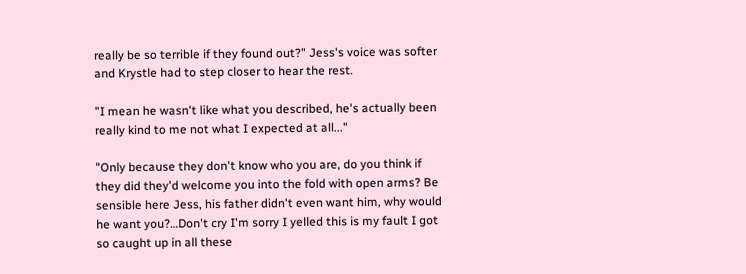really be so terrible if they found out?" Jess's voice was softer and Krystle had to step closer to hear the rest.

"I mean he wasn't like what you described, he's actually been really kind to me not what I expected at all..."

"Only because they don't know who you are, do you think if they did they'd welcome you into the fold with open arms? Be sensible here Jess, his father didn't even want him, why would he want you?…Don't cry I'm sorry I yelled this is my fault I got so caught up in all these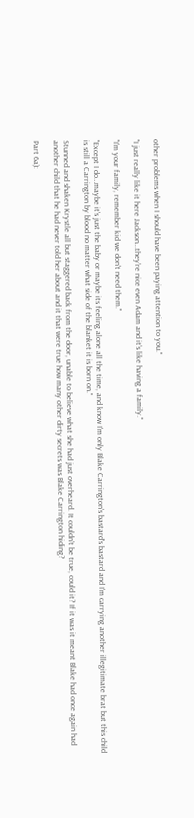other problems when I should have been paying attention to you."

"I just really like it here Jackson…they're nice even Adam and it's like having a family."

"I'm your family, remember kid we don't need them."

"Except I do…maybe it's just the baby or maybe its feeling alone all the time, and know I'm only Blake Carrington's bastard's bastard and I'm carrying another illegitimate brat but this child is still a Carrington by blood no matter what side of the blanket it is born on."

Stunned and shaken Krystle all but staggered back from the door, unable to believe what she had just overheard. It couldn't be true, could it? If it was it meant Blake had once again had another child that he had never told her about and it that were true how many other dirty secrets was Blake Carrington hiding?

Part 6a):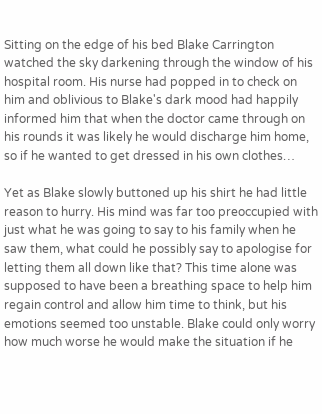Sitting on the edge of his bed Blake Carrington watched the sky darkening through the window of his hospital room. His nurse had popped in to check on him and oblivious to Blake's dark mood had happily informed him that when the doctor came through on his rounds it was likely he would discharge him home, so if he wanted to get dressed in his own clothes…

Yet as Blake slowly buttoned up his shirt he had little reason to hurry. His mind was far too preoccupied with just what he was going to say to his family when he saw them, what could he possibly say to apologise for letting them all down like that? This time alone was supposed to have been a breathing space to help him regain control and allow him time to think, but his emotions seemed too unstable. Blake could only worry how much worse he would make the situation if he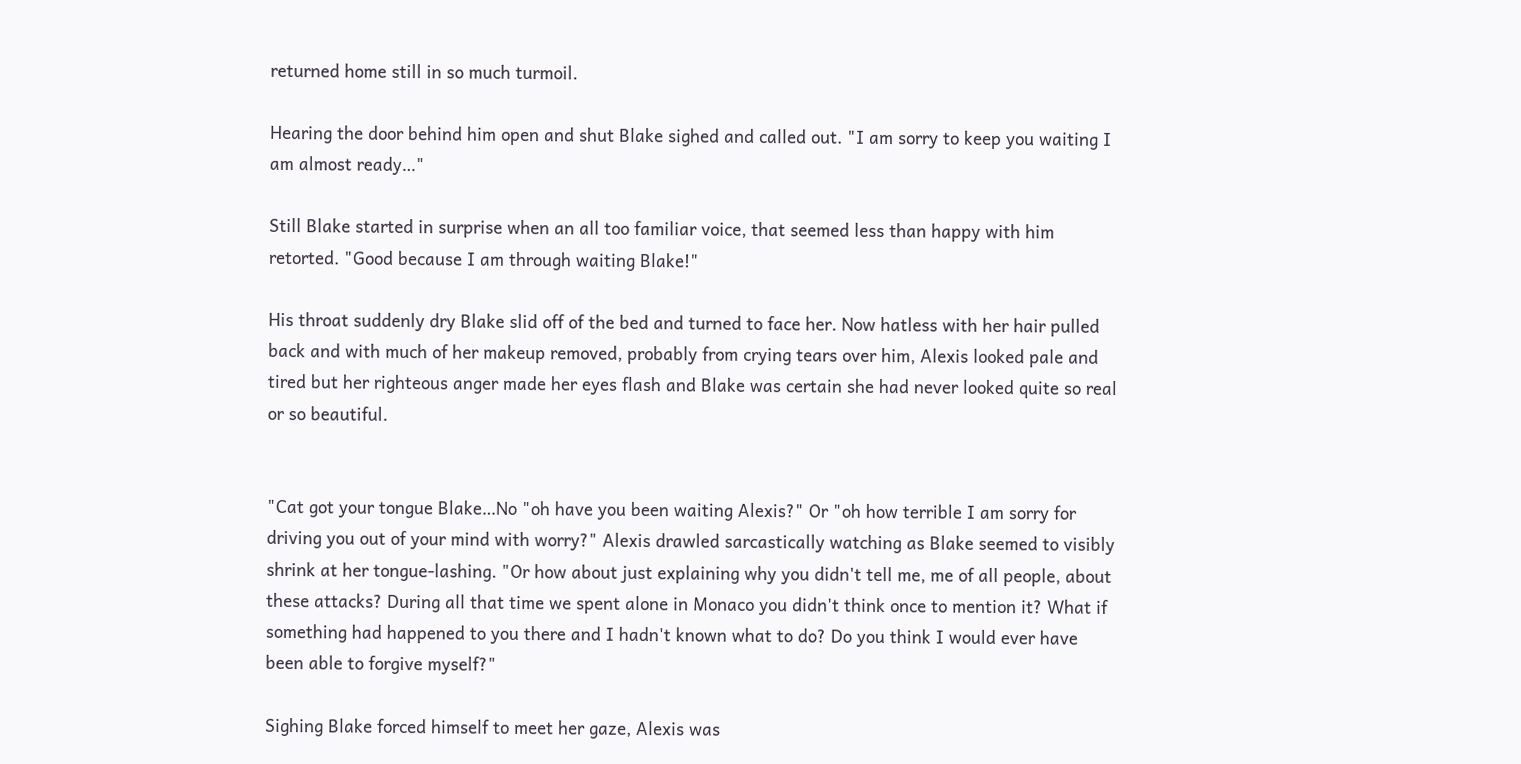returned home still in so much turmoil.

Hearing the door behind him open and shut Blake sighed and called out. "I am sorry to keep you waiting I am almost ready…"

Still Blake started in surprise when an all too familiar voice, that seemed less than happy with him retorted. "Good because I am through waiting Blake!"

His throat suddenly dry Blake slid off of the bed and turned to face her. Now hatless with her hair pulled back and with much of her makeup removed, probably from crying tears over him, Alexis looked pale and tired but her righteous anger made her eyes flash and Blake was certain she had never looked quite so real or so beautiful.


"Cat got your tongue Blake…No "oh have you been waiting Alexis?" Or "oh how terrible I am sorry for driving you out of your mind with worry?" Alexis drawled sarcastically watching as Blake seemed to visibly shrink at her tongue-lashing. "Or how about just explaining why you didn't tell me, me of all people, about these attacks? During all that time we spent alone in Monaco you didn't think once to mention it? What if something had happened to you there and I hadn't known what to do? Do you think I would ever have been able to forgive myself?"

Sighing Blake forced himself to meet her gaze, Alexis was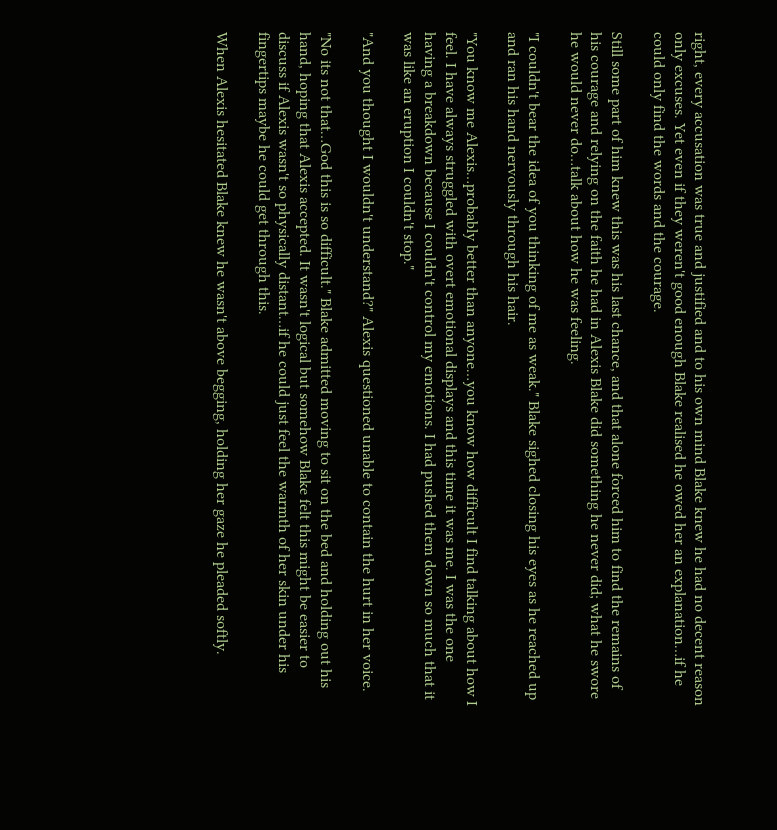right, every accusation was true and justified and to his own mind Blake knew he had no decent reason only excuses. Yet even if they weren't good enough Blake realised he owed her an explanation…if he could only find the words and the courage.

Still some part of him knew this was his last chance, and that alone forced him to find the remains of his courage and relying on the faith he had in Alexis Blake did something he never did; what he swore he would never do…talk about how he was feeling.

"I couldn't bear the idea of you thinking of me as weak." Blake sighed closing his eyes as he reached up and ran his hand nervously through his hair.

"You know me Alexis…probably better than anyone…you know how difficult I find talking about how I feel. I have always struggled with overt emotional displays and this time it was me. I was the one having a breakdown because I couldn't control my emotions. I had pushed them down so much that it was like an eruption I couldn't stop."

"And you thought I wouldn't understand?" Alexis questioned unable to contain the hurt in her voice.

"No its not that…God this is so difficult." Blake admitted moving to sit on the bed and holding out his hand, hoping that Alexis accepted. It wasn't logical but somehow Blake felt this might be easier to discuss if Alexis wasn't so physically distant…if he could just feel the warmth of her skin under his fingertips maybe he could get through this.

When Alexis hesitated Blake knew he wasn't above begging, holding her gaze he pleaded softly.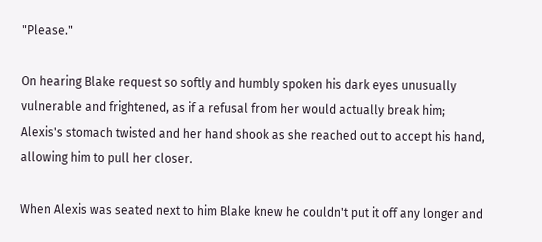"Please."

On hearing Blake request so softly and humbly spoken his dark eyes unusually vulnerable and frightened, as if a refusal from her would actually break him; Alexis's stomach twisted and her hand shook as she reached out to accept his hand, allowing him to pull her closer.

When Alexis was seated next to him Blake knew he couldn't put it off any longer and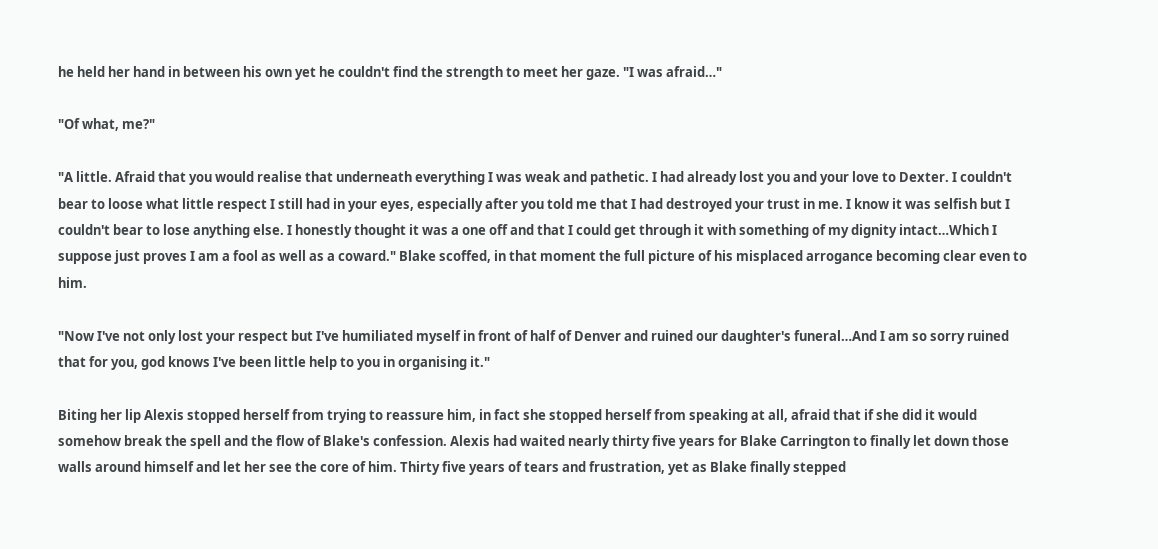he held her hand in between his own yet he couldn't find the strength to meet her gaze. "I was afraid…"

"Of what, me?"

"A little. Afraid that you would realise that underneath everything I was weak and pathetic. I had already lost you and your love to Dexter. I couldn't bear to loose what little respect I still had in your eyes, especially after you told me that I had destroyed your trust in me. I know it was selfish but I couldn't bear to lose anything else. I honestly thought it was a one off and that I could get through it with something of my dignity intact…Which I suppose just proves I am a fool as well as a coward." Blake scoffed, in that moment the full picture of his misplaced arrogance becoming clear even to him.

"Now I've not only lost your respect but I've humiliated myself in front of half of Denver and ruined our daughter's funeral…And I am so sorry ruined that for you, god knows I've been little help to you in organising it."

Biting her lip Alexis stopped herself from trying to reassure him, in fact she stopped herself from speaking at all, afraid that if she did it would somehow break the spell and the flow of Blake's confession. Alexis had waited nearly thirty five years for Blake Carrington to finally let down those walls around himself and let her see the core of him. Thirty five years of tears and frustration, yet as Blake finally stepped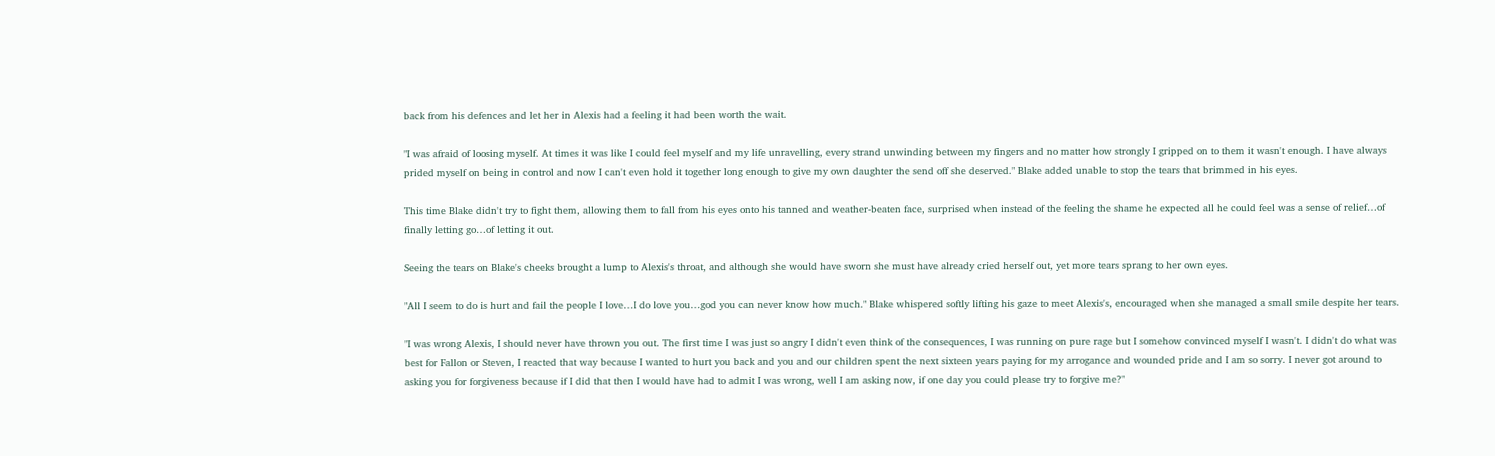back from his defences and let her in Alexis had a feeling it had been worth the wait.

"I was afraid of loosing myself. At times it was like I could feel myself and my life unravelling, every strand unwinding between my fingers and no matter how strongly I gripped on to them it wasn't enough. I have always prided myself on being in control and now I can't even hold it together long enough to give my own daughter the send off she deserved." Blake added unable to stop the tears that brimmed in his eyes.

This time Blake didn't try to fight them, allowing them to fall from his eyes onto his tanned and weather-beaten face, surprised when instead of the feeling the shame he expected all he could feel was a sense of relief…of finally letting go…of letting it out.

Seeing the tears on Blake's cheeks brought a lump to Alexis's throat, and although she would have sworn she must have already cried herself out, yet more tears sprang to her own eyes.

"All I seem to do is hurt and fail the people I love…I do love you…god you can never know how much." Blake whispered softly lifting his gaze to meet Alexis's, encouraged when she managed a small smile despite her tears.

"I was wrong Alexis, I should never have thrown you out. The first time I was just so angry I didn't even think of the consequences, I was running on pure rage but I somehow convinced myself I wasn't. I didn't do what was best for Fallon or Steven, I reacted that way because I wanted to hurt you back and you and our children spent the next sixteen years paying for my arrogance and wounded pride and I am so sorry. I never got around to asking you for forgiveness because if I did that then I would have had to admit I was wrong, well I am asking now, if one day you could please try to forgive me?"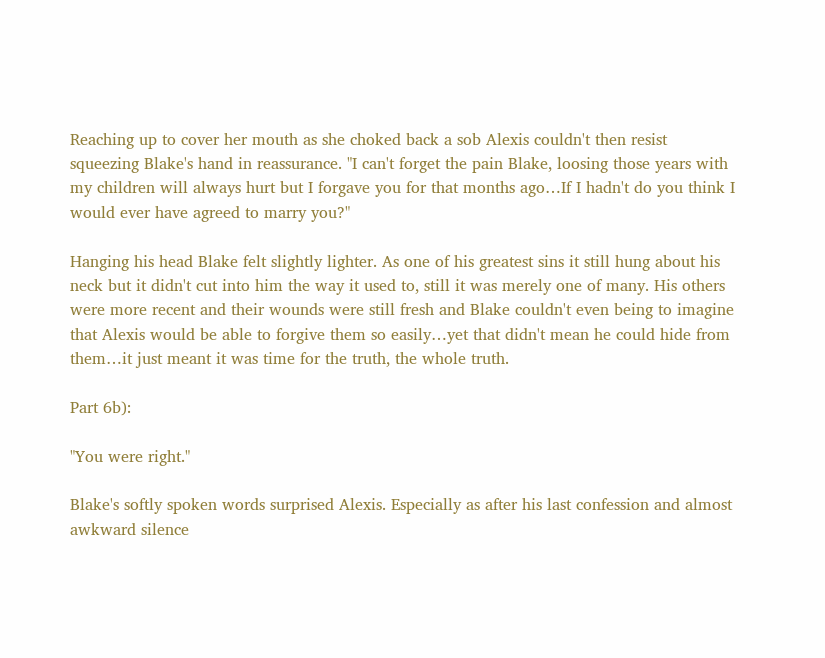Reaching up to cover her mouth as she choked back a sob Alexis couldn't then resist squeezing Blake's hand in reassurance. "I can't forget the pain Blake, loosing those years with my children will always hurt but I forgave you for that months ago…If I hadn't do you think I would ever have agreed to marry you?"

Hanging his head Blake felt slightly lighter. As one of his greatest sins it still hung about his neck but it didn't cut into him the way it used to, still it was merely one of many. His others were more recent and their wounds were still fresh and Blake couldn't even being to imagine that Alexis would be able to forgive them so easily…yet that didn't mean he could hide from them…it just meant it was time for the truth, the whole truth.

Part 6b):

"You were right."

Blake's softly spoken words surprised Alexis. Especially as after his last confession and almost awkward silence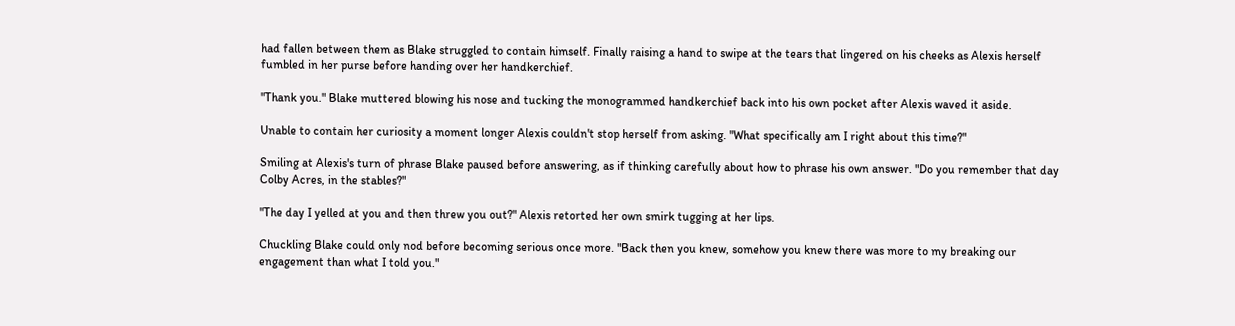had fallen between them as Blake struggled to contain himself. Finally raising a hand to swipe at the tears that lingered on his cheeks as Alexis herself fumbled in her purse before handing over her handkerchief.

"Thank you." Blake muttered blowing his nose and tucking the monogrammed handkerchief back into his own pocket after Alexis waved it aside.

Unable to contain her curiosity a moment longer Alexis couldn't stop herself from asking. "What specifically am I right about this time?"

Smiling at Alexis's turn of phrase Blake paused before answering, as if thinking carefully about how to phrase his own answer. "Do you remember that day Colby Acres, in the stables?"

"The day I yelled at you and then threw you out?" Alexis retorted her own smirk tugging at her lips.

Chuckling Blake could only nod before becoming serious once more. "Back then you knew, somehow you knew there was more to my breaking our engagement than what I told you."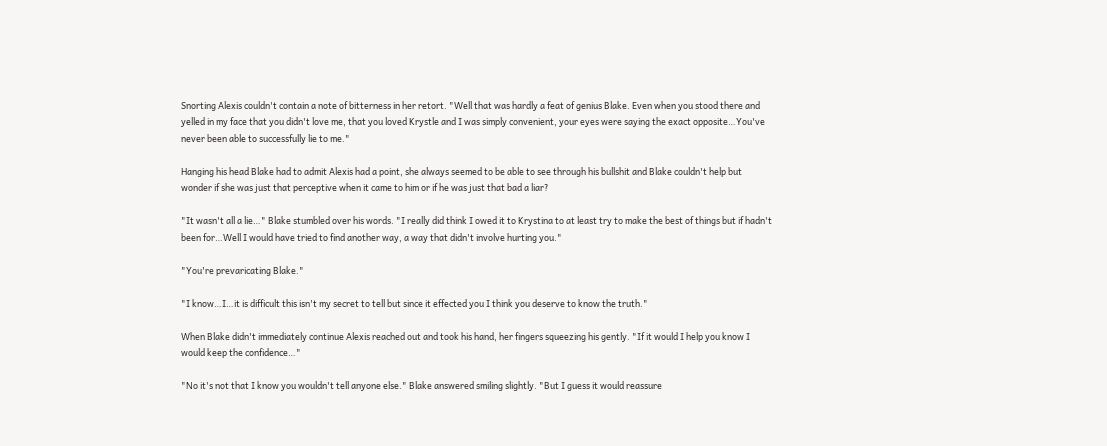Snorting Alexis couldn't contain a note of bitterness in her retort. "Well that was hardly a feat of genius Blake. Even when you stood there and yelled in my face that you didn't love me, that you loved Krystle and I was simply convenient, your eyes were saying the exact opposite…You've never been able to successfully lie to me."

Hanging his head Blake had to admit Alexis had a point, she always seemed to be able to see through his bullshit and Blake couldn't help but wonder if she was just that perceptive when it came to him or if he was just that bad a liar?

"It wasn't all a lie…" Blake stumbled over his words. "I really did think I owed it to Krystina to at least try to make the best of things but if hadn't been for…Well I would have tried to find another way, a way that didn't involve hurting you."

"You're prevaricating Blake."

"I know…I…it is difficult this isn't my secret to tell but since it effected you I think you deserve to know the truth."

When Blake didn't immediately continue Alexis reached out and took his hand, her fingers squeezing his gently. "If it would I help you know I would keep the confidence…"

"No it's not that I know you wouldn't tell anyone else." Blake answered smiling slightly. "But I guess it would reassure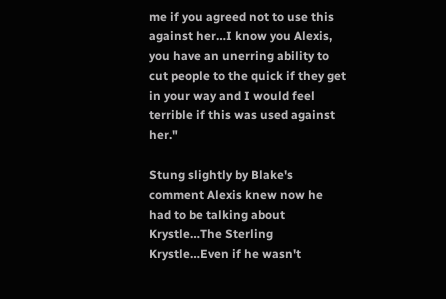me if you agreed not to use this against her…I know you Alexis, you have an unerring ability to cut people to the quick if they get in your way and I would feel terrible if this was used against her."

Stung slightly by Blake's comment Alexis knew now he had to be talking about Krystle…The Sterling Krystle…Even if he wasn't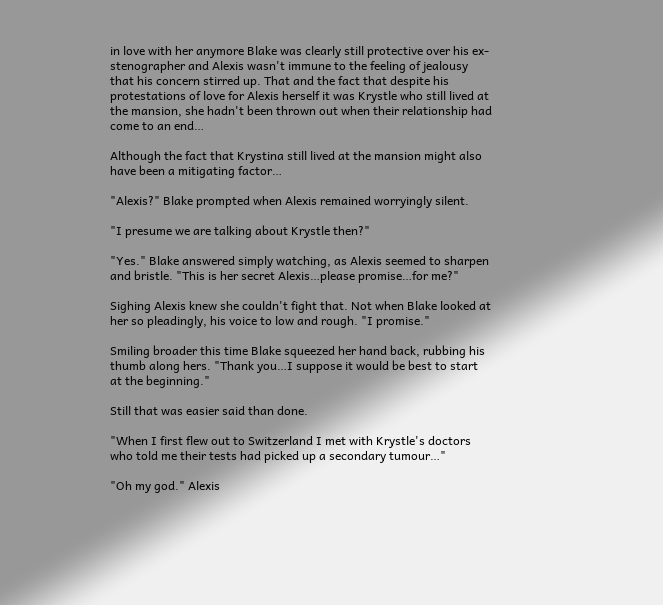in love with her anymore Blake was clearly still protective over his ex-stenographer and Alexis wasn't immune to the feeling of jealousy that his concern stirred up. That and the fact that despite his protestations of love for Alexis herself it was Krystle who still lived at the mansion, she hadn't been thrown out when their relationship had come to an end…

Although the fact that Krystina still lived at the mansion might also have been a mitigating factor…

"Alexis?" Blake prompted when Alexis remained worryingly silent.

"I presume we are talking about Krystle then?"

"Yes." Blake answered simply watching, as Alexis seemed to sharpen and bristle. "This is her secret Alexis…please promise…for me?"

Sighing Alexis knew she couldn't fight that. Not when Blake looked at her so pleadingly, his voice to low and rough. "I promise."

Smiling broader this time Blake squeezed her hand back, rubbing his thumb along hers. "Thank you…I suppose it would be best to start at the beginning."

Still that was easier said than done.

"When I first flew out to Switzerland I met with Krystle's doctors who told me their tests had picked up a secondary tumour…"

"Oh my god." Alexis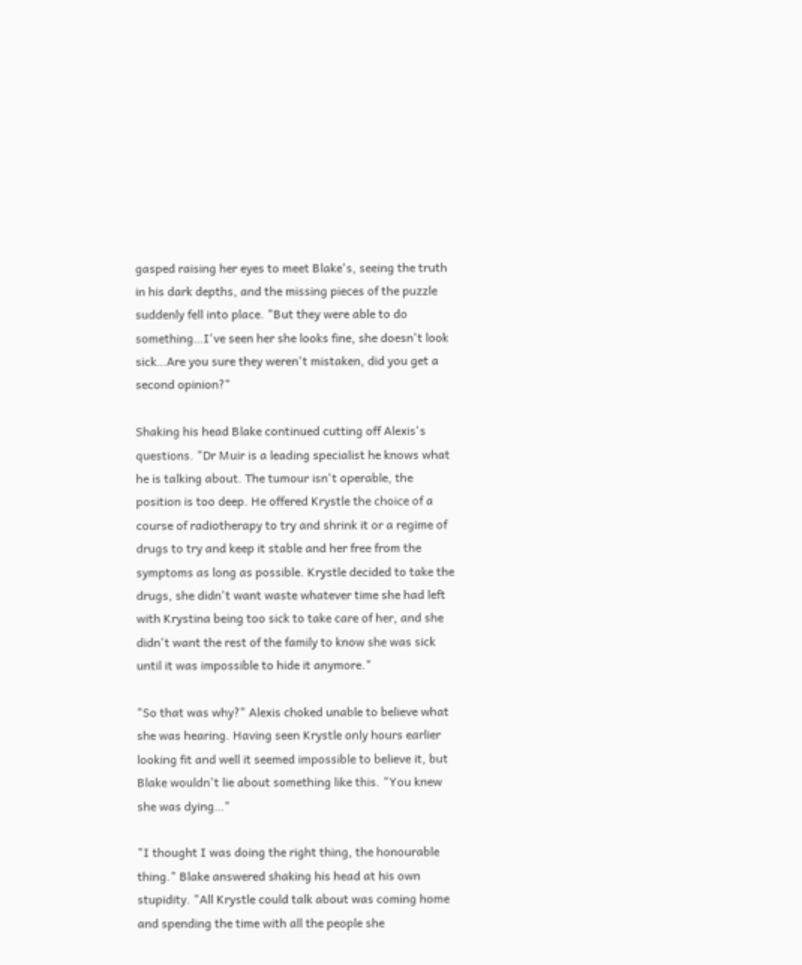gasped raising her eyes to meet Blake's, seeing the truth in his dark depths, and the missing pieces of the puzzle suddenly fell into place. "But they were able to do something…I've seen her she looks fine, she doesn't look sick…Are you sure they weren't mistaken, did you get a second opinion?"

Shaking his head Blake continued cutting off Alexis's questions. "Dr Muir is a leading specialist he knows what he is talking about. The tumour isn't operable, the position is too deep. He offered Krystle the choice of a course of radiotherapy to try and shrink it or a regime of drugs to try and keep it stable and her free from the symptoms as long as possible. Krystle decided to take the drugs, she didn't want waste whatever time she had left with Krystina being too sick to take care of her, and she didn't want the rest of the family to know she was sick until it was impossible to hide it anymore."

"So that was why?" Alexis choked unable to believe what she was hearing. Having seen Krystle only hours earlier looking fit and well it seemed impossible to believe it, but Blake wouldn't lie about something like this. "You knew she was dying…"

"I thought I was doing the right thing, the honourable thing." Blake answered shaking his head at his own stupidity. "All Krystle could talk about was coming home and spending the time with all the people she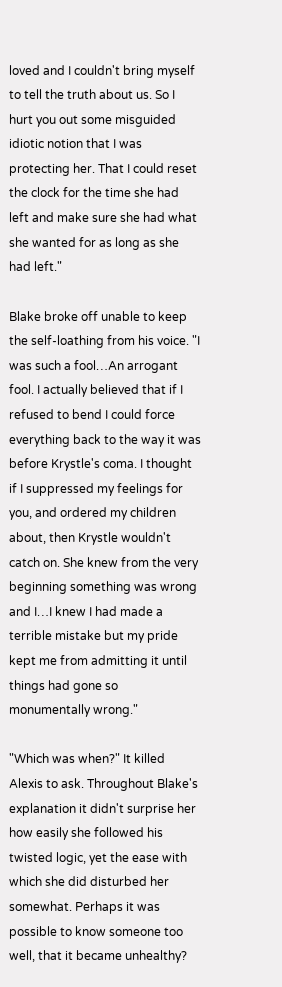loved and I couldn't bring myself to tell the truth about us. So I hurt you out some misguided idiotic notion that I was protecting her. That I could reset the clock for the time she had left and make sure she had what she wanted for as long as she had left."

Blake broke off unable to keep the self-loathing from his voice. "I was such a fool…An arrogant fool. I actually believed that if I refused to bend I could force everything back to the way it was before Krystle's coma. I thought if I suppressed my feelings for you, and ordered my children about, then Krystle wouldn't catch on. She knew from the very beginning something was wrong and I…I knew I had made a terrible mistake but my pride kept me from admitting it until things had gone so monumentally wrong."

"Which was when?" It killed Alexis to ask. Throughout Blake's explanation it didn't surprise her how easily she followed his twisted logic, yet the ease with which she did disturbed her somewhat. Perhaps it was possible to know someone too well, that it became unhealthy?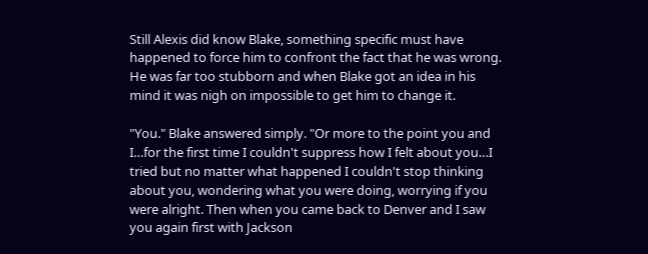Still Alexis did know Blake, something specific must have happened to force him to confront the fact that he was wrong. He was far too stubborn and when Blake got an idea in his mind it was nigh on impossible to get him to change it.

"You." Blake answered simply. "Or more to the point you and I…for the first time I couldn't suppress how I felt about you…I tried but no matter what happened I couldn't stop thinking about you, wondering what you were doing, worrying if you were alright. Then when you came back to Denver and I saw you again first with Jackson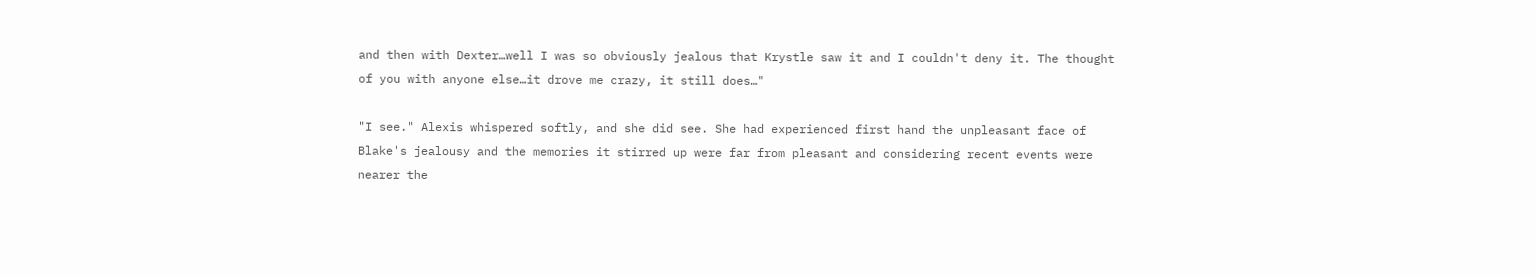and then with Dexter…well I was so obviously jealous that Krystle saw it and I couldn't deny it. The thought of you with anyone else…it drove me crazy, it still does…"

"I see." Alexis whispered softly, and she did see. She had experienced first hand the unpleasant face of Blake's jealousy and the memories it stirred up were far from pleasant and considering recent events were nearer the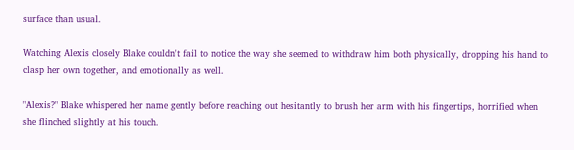surface than usual.

Watching Alexis closely Blake couldn't fail to notice the way she seemed to withdraw him both physically, dropping his hand to clasp her own together, and emotionally as well.

"Alexis?" Blake whispered her name gently before reaching out hesitantly to brush her arm with his fingertips, horrified when she flinched slightly at his touch.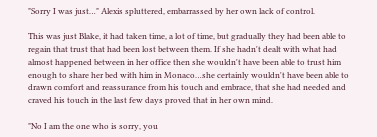"Sorry I was just…" Alexis spluttered, embarrassed by her own lack of control.

This was just Blake, it had taken time, a lot of time, but gradually they had been able to regain that trust that had been lost between them. If she hadn't dealt with what had almost happened between in her office then she wouldn't have been able to trust him enough to share her bed with him in Monaco…she certainly wouldn't have been able to drawn comfort and reassurance from his touch and embrace, that she had needed and craved his touch in the last few days proved that in her own mind.

"No I am the one who is sorry, you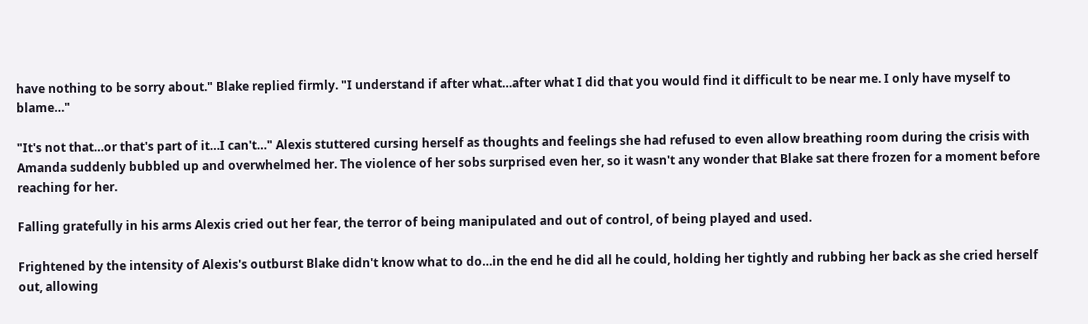have nothing to be sorry about." Blake replied firmly. "I understand if after what…after what I did that you would find it difficult to be near me. I only have myself to blame…"

"It's not that…or that's part of it…I can't…" Alexis stuttered cursing herself as thoughts and feelings she had refused to even allow breathing room during the crisis with Amanda suddenly bubbled up and overwhelmed her. The violence of her sobs surprised even her, so it wasn't any wonder that Blake sat there frozen for a moment before reaching for her.

Falling gratefully in his arms Alexis cried out her fear, the terror of being manipulated and out of control, of being played and used.

Frightened by the intensity of Alexis's outburst Blake didn't know what to do…in the end he did all he could, holding her tightly and rubbing her back as she cried herself out, allowing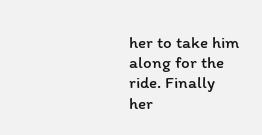her to take him along for the ride. Finally her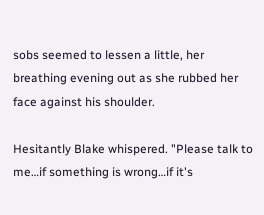sobs seemed to lessen a little, her breathing evening out as she rubbed her face against his shoulder.

Hesitantly Blake whispered. "Please talk to me…if something is wrong…if it's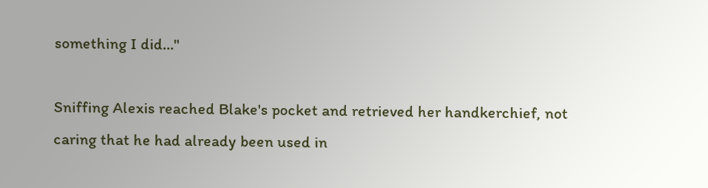something I did…"

Sniffing Alexis reached Blake's pocket and retrieved her handkerchief, not caring that he had already been used in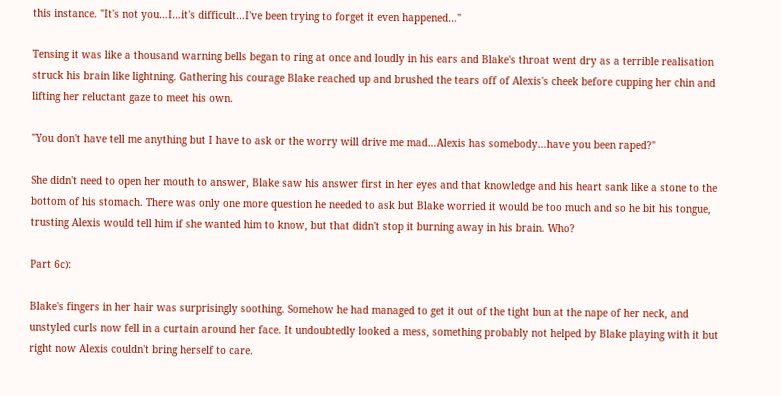this instance. "It's not you…I…it's difficult…I've been trying to forget it even happened…"

Tensing it was like a thousand warning bells began to ring at once and loudly in his ears and Blake's throat went dry as a terrible realisation struck his brain like lightning. Gathering his courage Blake reached up and brushed the tears off of Alexis's cheek before cupping her chin and lifting her reluctant gaze to meet his own.

"You don't have tell me anything but I have to ask or the worry will drive me mad…Alexis has somebody…have you been raped?"

She didn't need to open her mouth to answer, Blake saw his answer first in her eyes and that knowledge and his heart sank like a stone to the bottom of his stomach. There was only one more question he needed to ask but Blake worried it would be too much and so he bit his tongue, trusting Alexis would tell him if she wanted him to know, but that didn't stop it burning away in his brain. Who?

Part 6c):

Blake's fingers in her hair was surprisingly soothing. Somehow he had managed to get it out of the tight bun at the nape of her neck, and unstyled curls now fell in a curtain around her face. It undoubtedly looked a mess, something probably not helped by Blake playing with it but right now Alexis couldn't bring herself to care.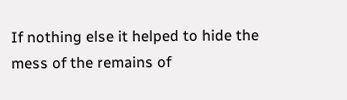If nothing else it helped to hide the mess of the remains of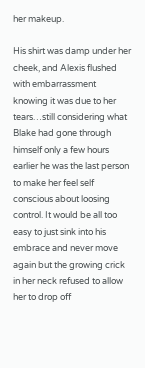her makeup.

His shirt was damp under her cheek, and Alexis flushed with embarrassment knowing it was due to her tears…still considering what Blake had gone through himself only a few hours earlier he was the last person to make her feel self conscious about loosing control. It would be all too easy to just sink into his embrace and never move again but the growing crick in her neck refused to allow her to drop off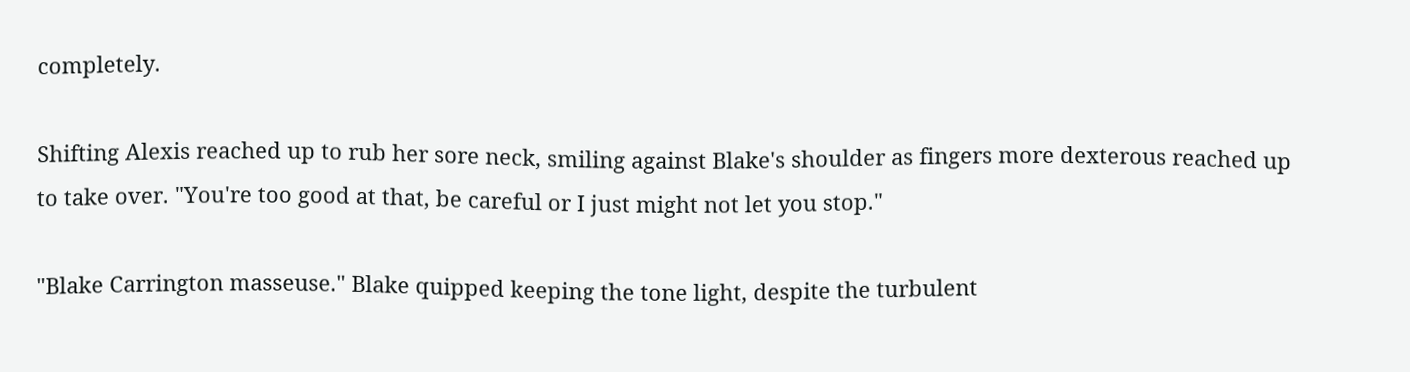completely.

Shifting Alexis reached up to rub her sore neck, smiling against Blake's shoulder as fingers more dexterous reached up to take over. "You're too good at that, be careful or I just might not let you stop."

"Blake Carrington masseuse." Blake quipped keeping the tone light, despite the turbulent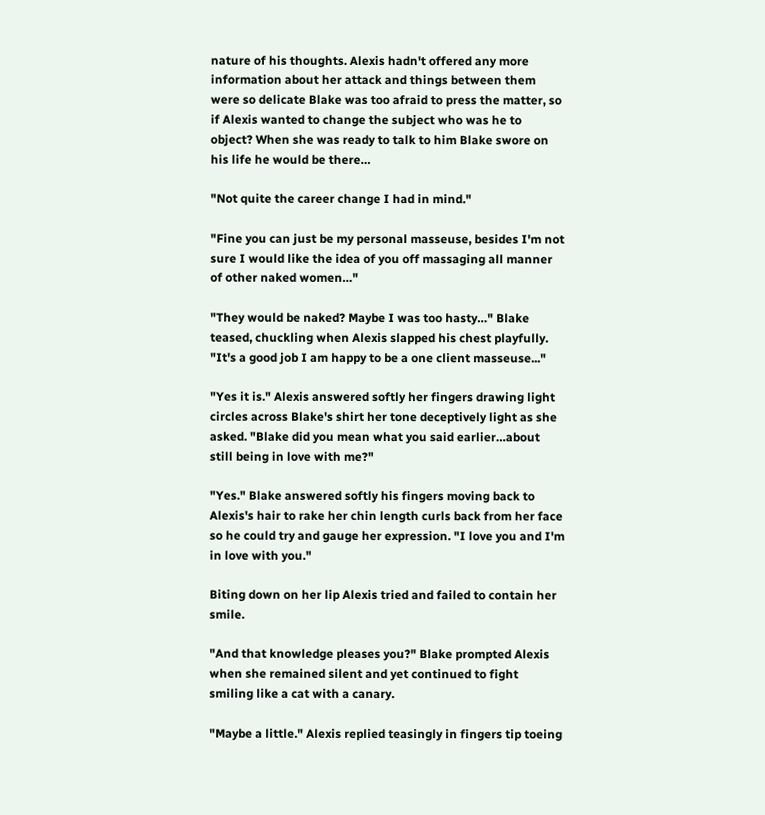nature of his thoughts. Alexis hadn't offered any more information about her attack and things between them were so delicate Blake was too afraid to press the matter, so if Alexis wanted to change the subject who was he to object? When she was ready to talk to him Blake swore on his life he would be there…

"Not quite the career change I had in mind."

"Fine you can just be my personal masseuse, besides I'm not sure I would like the idea of you off massaging all manner of other naked women…"

"They would be naked? Maybe I was too hasty…" Blake teased, chuckling when Alexis slapped his chest playfully. "It's a good job I am happy to be a one client masseuse..."

"Yes it is." Alexis answered softly her fingers drawing light circles across Blake's shirt her tone deceptively light as she asked. "Blake did you mean what you said earlier…about still being in love with me?"

"Yes." Blake answered softly his fingers moving back to Alexis's hair to rake her chin length curls back from her face so he could try and gauge her expression. "I love you and I'm in love with you."

Biting down on her lip Alexis tried and failed to contain her smile.

"And that knowledge pleases you?" Blake prompted Alexis when she remained silent and yet continued to fight smiling like a cat with a canary.

"Maybe a little." Alexis replied teasingly in fingers tip toeing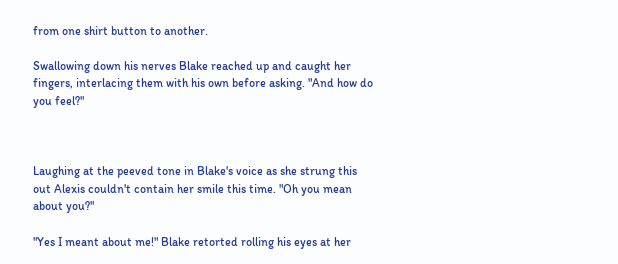from one shirt button to another.

Swallowing down his nerves Blake reached up and caught her fingers, interlacing them with his own before asking. "And how do you feel?"



Laughing at the peeved tone in Blake's voice as she strung this out Alexis couldn't contain her smile this time. "Oh you mean about you?"

"Yes I meant about me!" Blake retorted rolling his eyes at her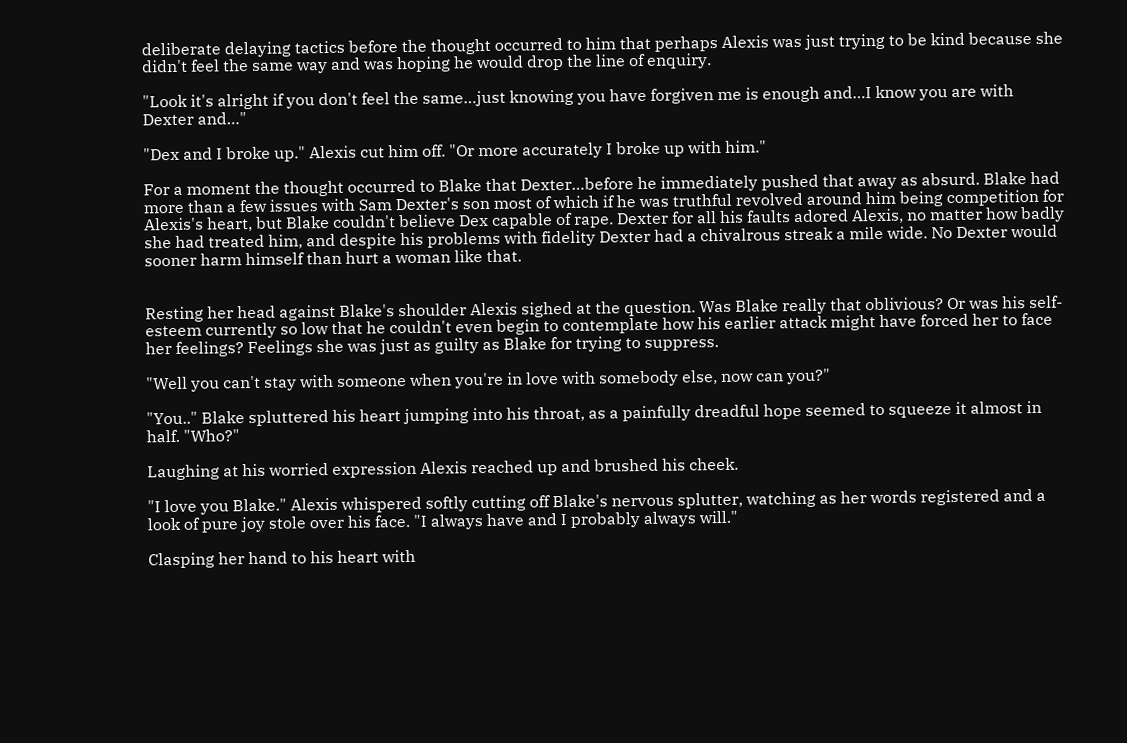deliberate delaying tactics before the thought occurred to him that perhaps Alexis was just trying to be kind because she didn't feel the same way and was hoping he would drop the line of enquiry.

"Look it's alright if you don't feel the same…just knowing you have forgiven me is enough and…I know you are with Dexter and…"

"Dex and I broke up." Alexis cut him off. "Or more accurately I broke up with him."

For a moment the thought occurred to Blake that Dexter…before he immediately pushed that away as absurd. Blake had more than a few issues with Sam Dexter's son most of which if he was truthful revolved around him being competition for Alexis's heart, but Blake couldn't believe Dex capable of rape. Dexter for all his faults adored Alexis, no matter how badly she had treated him, and despite his problems with fidelity Dexter had a chivalrous streak a mile wide. No Dexter would sooner harm himself than hurt a woman like that.


Resting her head against Blake's shoulder Alexis sighed at the question. Was Blake really that oblivious? Or was his self-esteem currently so low that he couldn't even begin to contemplate how his earlier attack might have forced her to face her feelings? Feelings she was just as guilty as Blake for trying to suppress.

"Well you can't stay with someone when you're in love with somebody else, now can you?"

"You.." Blake spluttered his heart jumping into his throat, as a painfully dreadful hope seemed to squeeze it almost in half. "Who?"

Laughing at his worried expression Alexis reached up and brushed his cheek.

"I love you Blake." Alexis whispered softly cutting off Blake's nervous splutter, watching as her words registered and a look of pure joy stole over his face. "I always have and I probably always will."

Clasping her hand to his heart with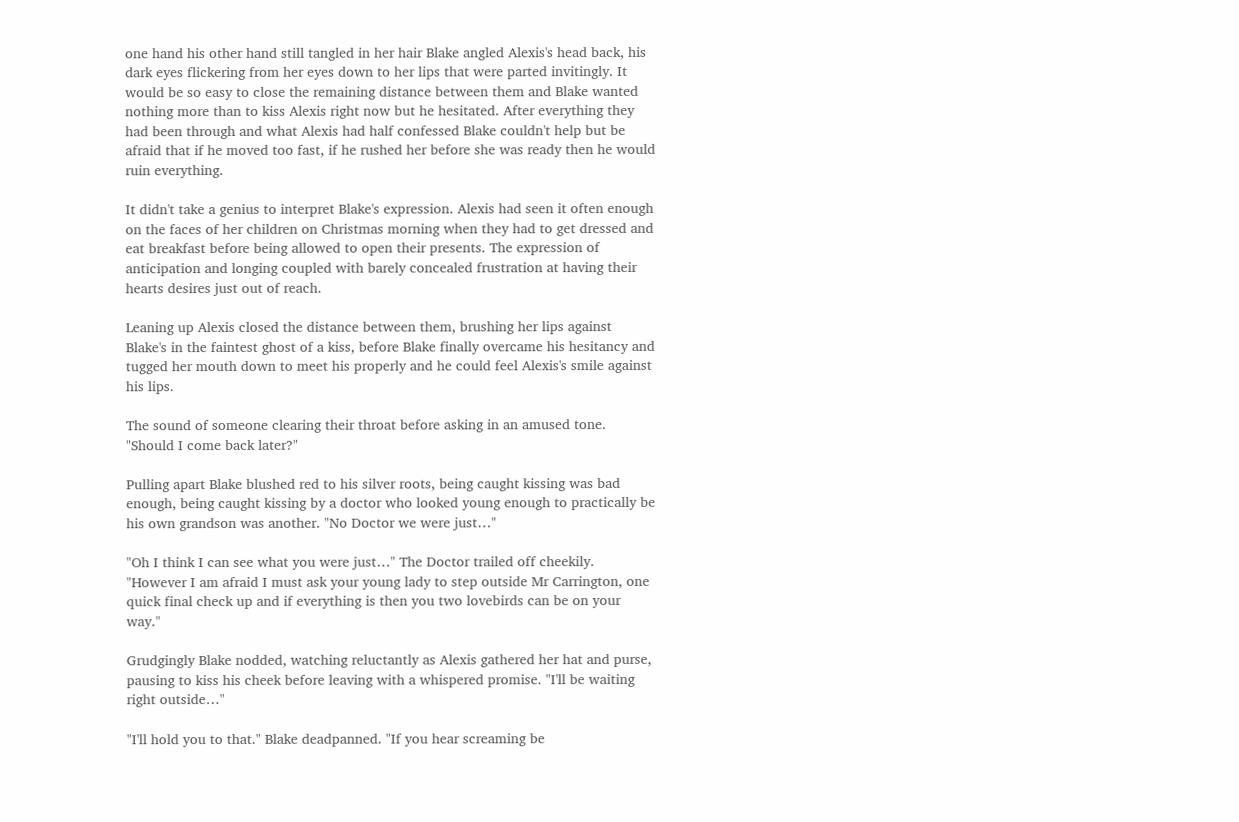one hand his other hand still tangled in her hair Blake angled Alexis's head back, his dark eyes flickering from her eyes down to her lips that were parted invitingly. It would be so easy to close the remaining distance between them and Blake wanted nothing more than to kiss Alexis right now but he hesitated. After everything they had been through and what Alexis had half confessed Blake couldn't help but be afraid that if he moved too fast, if he rushed her before she was ready then he would ruin everything.

It didn't take a genius to interpret Blake's expression. Alexis had seen it often enough on the faces of her children on Christmas morning when they had to get dressed and eat breakfast before being allowed to open their presents. The expression of anticipation and longing coupled with barely concealed frustration at having their hearts desires just out of reach.

Leaning up Alexis closed the distance between them, brushing her lips against Blake's in the faintest ghost of a kiss, before Blake finally overcame his hesitancy and tugged her mouth down to meet his properly and he could feel Alexis's smile against his lips.

The sound of someone clearing their throat before asking in an amused tone. "Should I come back later?"

Pulling apart Blake blushed red to his silver roots, being caught kissing was bad enough, being caught kissing by a doctor who looked young enough to practically be his own grandson was another. "No Doctor we were just…"

"Oh I think I can see what you were just…" The Doctor trailed off cheekily. "However I am afraid I must ask your young lady to step outside Mr Carrington, one quick final check up and if everything is then you two lovebirds can be on your way."

Grudgingly Blake nodded, watching reluctantly as Alexis gathered her hat and purse, pausing to kiss his cheek before leaving with a whispered promise. "I'll be waiting right outside…"

"I'll hold you to that." Blake deadpanned. "If you hear screaming be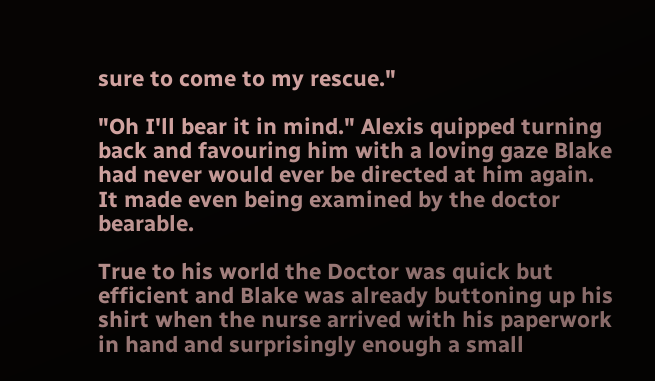sure to come to my rescue."

"Oh I'll bear it in mind." Alexis quipped turning back and favouring him with a loving gaze Blake had never would ever be directed at him again. It made even being examined by the doctor bearable.

True to his world the Doctor was quick but efficient and Blake was already buttoning up his shirt when the nurse arrived with his paperwork in hand and surprisingly enough a small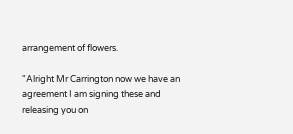arrangement of flowers.

"Alright Mr Carrington now we have an agreement I am signing these and releasing you on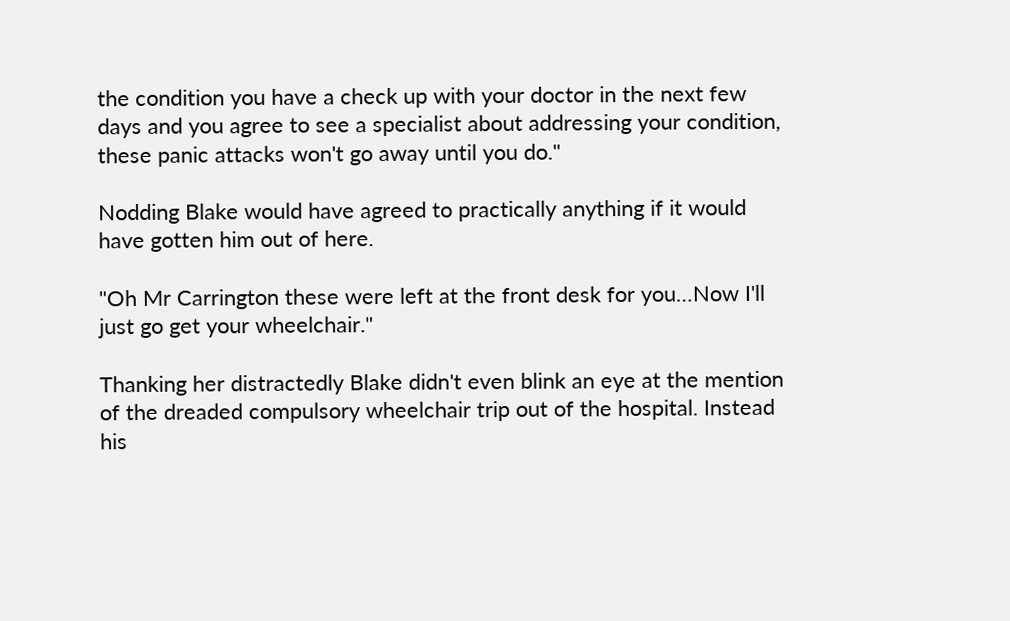the condition you have a check up with your doctor in the next few days and you agree to see a specialist about addressing your condition, these panic attacks won't go away until you do."

Nodding Blake would have agreed to practically anything if it would have gotten him out of here.

"Oh Mr Carrington these were left at the front desk for you…Now I'll just go get your wheelchair."

Thanking her distractedly Blake didn't even blink an eye at the mention of the dreaded compulsory wheelchair trip out of the hospital. Instead his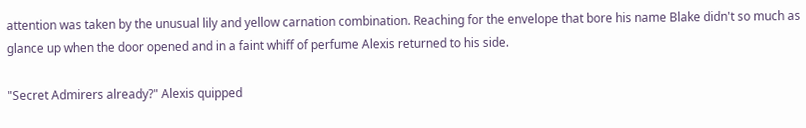attention was taken by the unusual lily and yellow carnation combination. Reaching for the envelope that bore his name Blake didn't so much as glance up when the door opened and in a faint whiff of perfume Alexis returned to his side.

"Secret Admirers already?" Alexis quipped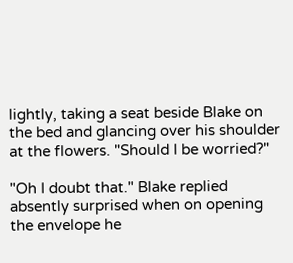lightly, taking a seat beside Blake on the bed and glancing over his shoulder at the flowers. "Should I be worried?"

"Oh I doubt that." Blake replied absently surprised when on opening the envelope he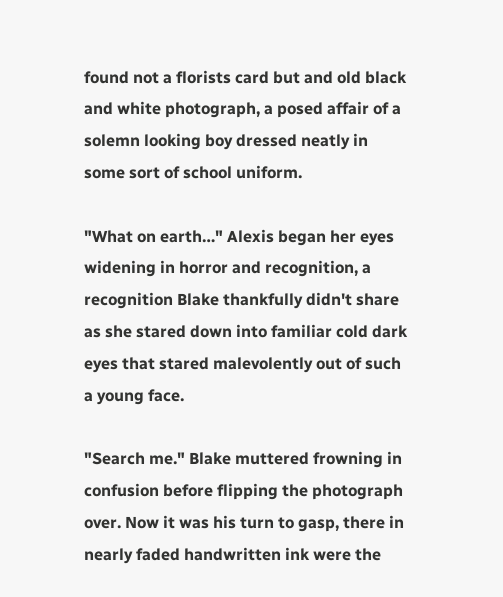found not a florists card but and old black and white photograph, a posed affair of a solemn looking boy dressed neatly in some sort of school uniform.

"What on earth…" Alexis began her eyes widening in horror and recognition, a recognition Blake thankfully didn't share as she stared down into familiar cold dark eyes that stared malevolently out of such a young face.

"Search me." Blake muttered frowning in confusion before flipping the photograph over. Now it was his turn to gasp, there in nearly faded handwritten ink were the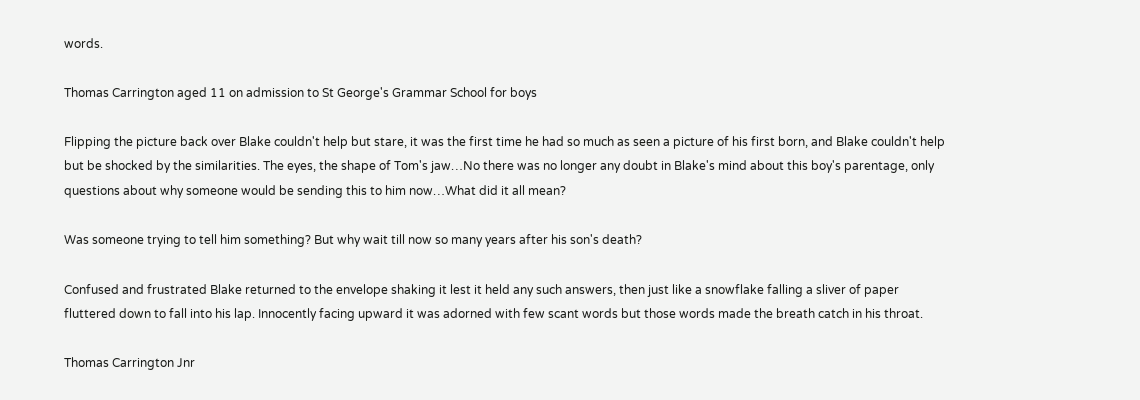words.

Thomas Carrington aged 11 on admission to St George's Grammar School for boys

Flipping the picture back over Blake couldn't help but stare, it was the first time he had so much as seen a picture of his first born, and Blake couldn't help but be shocked by the similarities. The eyes, the shape of Tom's jaw…No there was no longer any doubt in Blake's mind about this boy's parentage, only questions about why someone would be sending this to him now…What did it all mean?

Was someone trying to tell him something? But why wait till now so many years after his son's death?

Confused and frustrated Blake returned to the envelope shaking it lest it held any such answers, then just like a snowflake falling a sliver of paper fluttered down to fall into his lap. Innocently facing upward it was adorned with few scant words but those words made the breath catch in his throat.

Thomas Carrington Jnr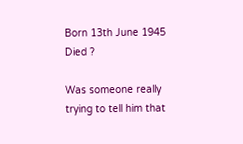Born 13th June 1945 Died ?

Was someone really trying to tell him that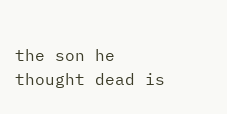the son he thought dead is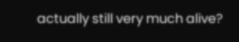actually still very much alive?